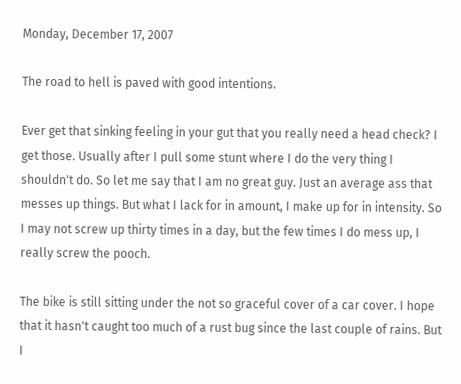Monday, December 17, 2007

The road to hell is paved with good intentions.

Ever get that sinking feeling in your gut that you really need a head check? I get those. Usually after I pull some stunt where I do the very thing I shouldn't do. So let me say that I am no great guy. Just an average ass that messes up things. But what I lack for in amount, I make up for in intensity. So I may not screw up thirty times in a day, but the few times I do mess up, I really screw the pooch.

The bike is still sitting under the not so graceful cover of a car cover. I hope that it hasn't caught too much of a rust bug since the last couple of rains. But I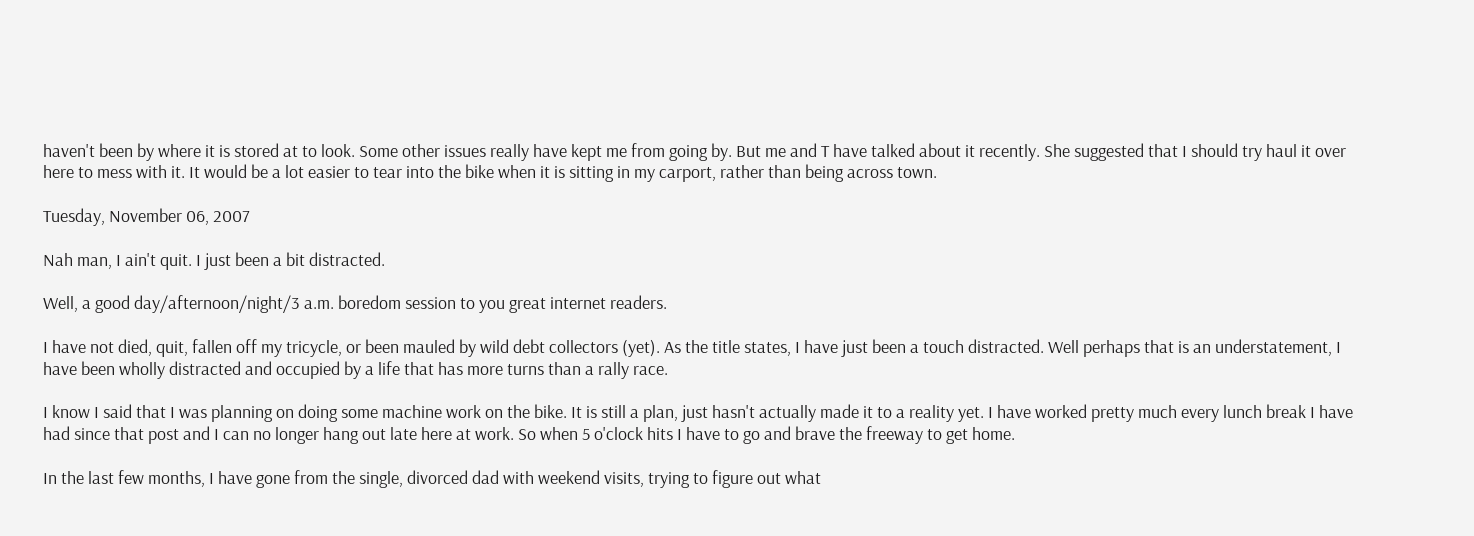haven't been by where it is stored at to look. Some other issues really have kept me from going by. But me and T have talked about it recently. She suggested that I should try haul it over here to mess with it. It would be a lot easier to tear into the bike when it is sitting in my carport, rather than being across town.

Tuesday, November 06, 2007

Nah man, I ain't quit. I just been a bit distracted.

Well, a good day/afternoon/night/3 a.m. boredom session to you great internet readers.

I have not died, quit, fallen off my tricycle, or been mauled by wild debt collectors (yet). As the title states, I have just been a touch distracted. Well perhaps that is an understatement, I have been wholly distracted and occupied by a life that has more turns than a rally race.

I know I said that I was planning on doing some machine work on the bike. It is still a plan, just hasn't actually made it to a reality yet. I have worked pretty much every lunch break I have had since that post and I can no longer hang out late here at work. So when 5 o'clock hits I have to go and brave the freeway to get home.

In the last few months, I have gone from the single, divorced dad with weekend visits, trying to figure out what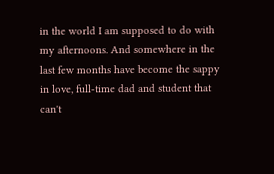in the world I am supposed to do with my afternoons. And somewhere in the last few months have become the sappy in love, full-time dad and student that can't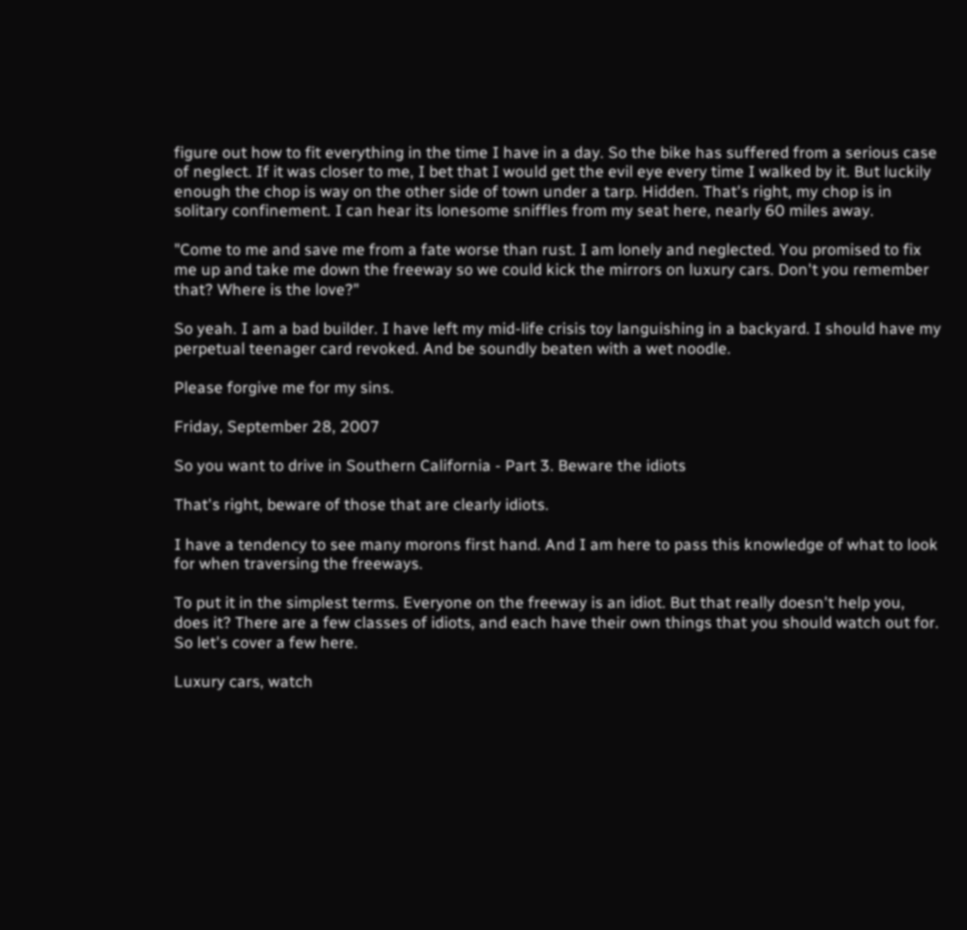figure out how to fit everything in the time I have in a day. So the bike has suffered from a serious case of neglect. If it was closer to me, I bet that I would get the evil eye every time I walked by it. But luckily enough the chop is way on the other side of town under a tarp. Hidden. That's right, my chop is in solitary confinement. I can hear its lonesome sniffles from my seat here, nearly 60 miles away.

"Come to me and save me from a fate worse than rust. I am lonely and neglected. You promised to fix me up and take me down the freeway so we could kick the mirrors on luxury cars. Don't you remember that? Where is the love?"

So yeah. I am a bad builder. I have left my mid-life crisis toy languishing in a backyard. I should have my perpetual teenager card revoked. And be soundly beaten with a wet noodle.

Please forgive me for my sins.

Friday, September 28, 2007

So you want to drive in Southern California - Part 3. Beware the idiots

That's right, beware of those that are clearly idiots.

I have a tendency to see many morons first hand. And I am here to pass this knowledge of what to look for when traversing the freeways.

To put it in the simplest terms. Everyone on the freeway is an idiot. But that really doesn't help you, does it? There are a few classes of idiots, and each have their own things that you should watch out for. So let's cover a few here.

Luxury cars, watch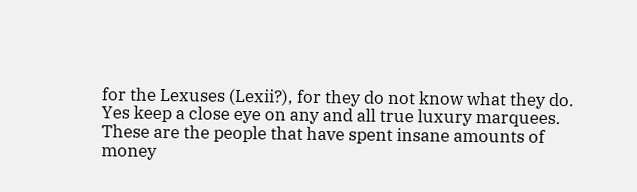for the Lexuses (Lexii?), for they do not know what they do. Yes keep a close eye on any and all true luxury marquees. These are the people that have spent insane amounts of money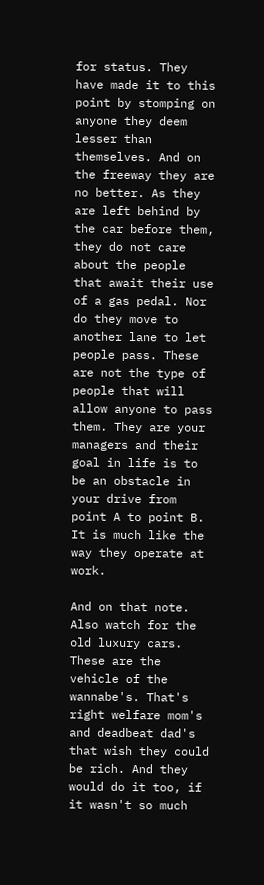for status. They have made it to this point by stomping on anyone they deem lesser than themselves. And on the freeway they are no better. As they are left behind by the car before them, they do not care about the people that await their use of a gas pedal. Nor do they move to another lane to let people pass. These are not the type of people that will allow anyone to pass them. They are your managers and their goal in life is to be an obstacle in your drive from point A to point B. It is much like the way they operate at work.

And on that note. Also watch for the old luxury cars. These are the vehicle of the wannabe's. That's right welfare mom's and deadbeat dad's that wish they could be rich. And they would do it too, if it wasn't so much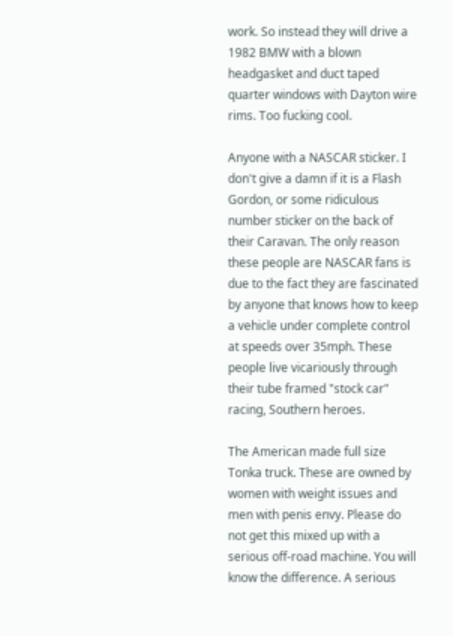work. So instead they will drive a 1982 BMW with a blown headgasket and duct taped quarter windows with Dayton wire rims. Too fucking cool.

Anyone with a NASCAR sticker. I don't give a damn if it is a Flash Gordon, or some ridiculous number sticker on the back of their Caravan. The only reason these people are NASCAR fans is due to the fact they are fascinated by anyone that knows how to keep a vehicle under complete control at speeds over 35mph. These people live vicariously through their tube framed "stock car" racing, Southern heroes.

The American made full size Tonka truck. These are owned by women with weight issues and men with penis envy. Please do not get this mixed up with a serious off-road machine. You will know the difference. A serious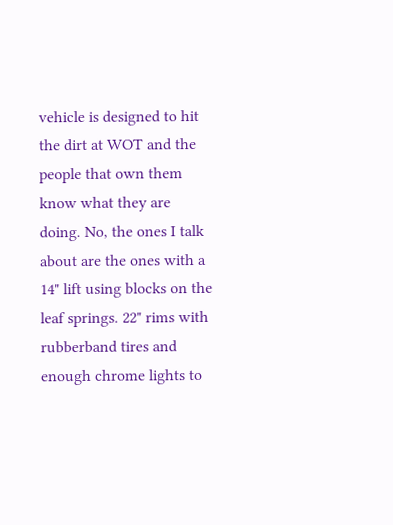vehicle is designed to hit the dirt at WOT and the people that own them know what they are doing. No, the ones I talk about are the ones with a 14" lift using blocks on the leaf springs. 22" rims with rubberband tires and enough chrome lights to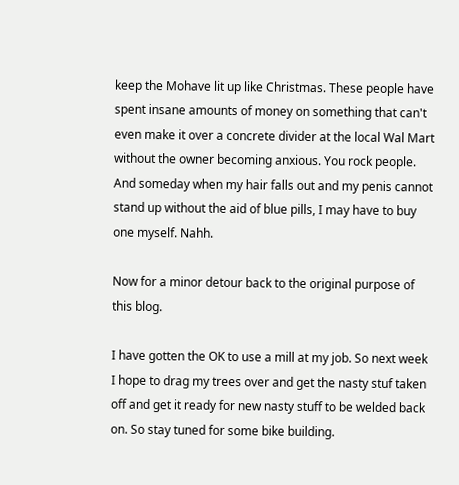keep the Mohave lit up like Christmas. These people have spent insane amounts of money on something that can't even make it over a concrete divider at the local Wal Mart without the owner becoming anxious. You rock people. And someday when my hair falls out and my penis cannot stand up without the aid of blue pills, I may have to buy one myself. Nahh.

Now for a minor detour back to the original purpose of this blog.

I have gotten the OK to use a mill at my job. So next week I hope to drag my trees over and get the nasty stuf taken off and get it ready for new nasty stuff to be welded back on. So stay tuned for some bike building.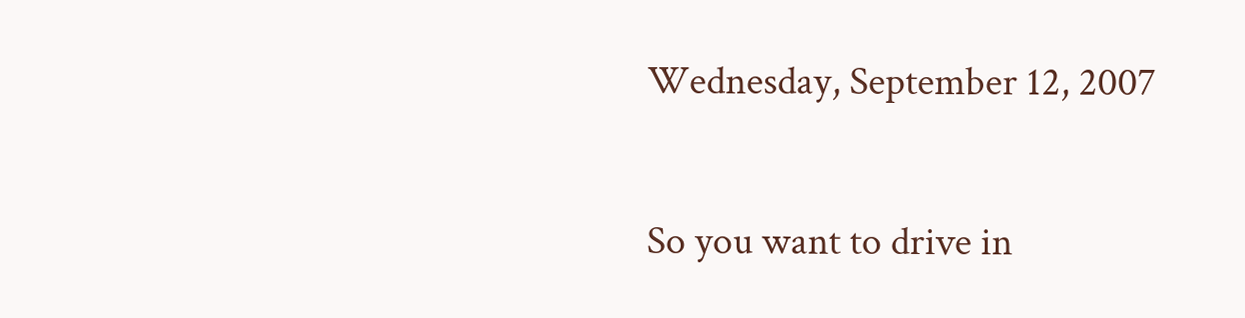Wednesday, September 12, 2007

So you want to drive in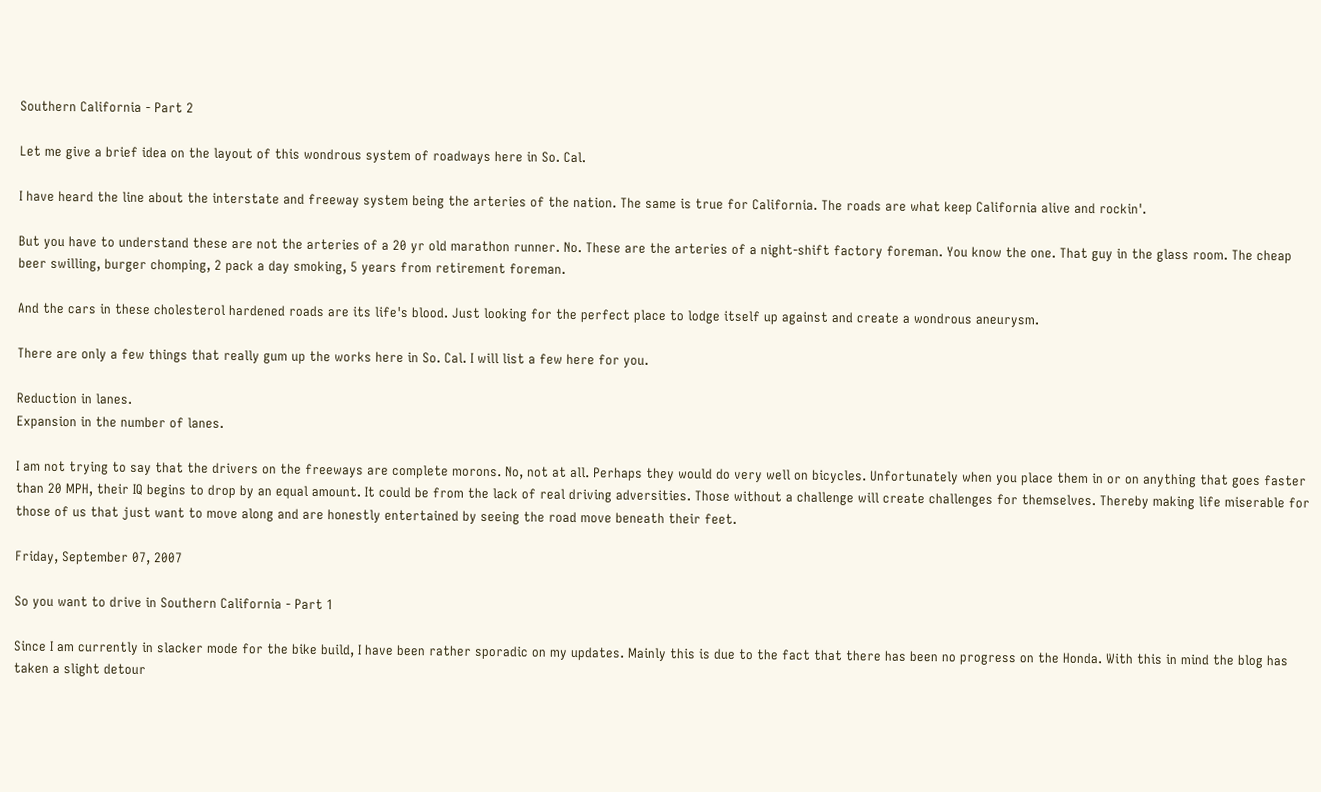Southern California - Part 2

Let me give a brief idea on the layout of this wondrous system of roadways here in So. Cal.

I have heard the line about the interstate and freeway system being the arteries of the nation. The same is true for California. The roads are what keep California alive and rockin'.

But you have to understand these are not the arteries of a 20 yr old marathon runner. No. These are the arteries of a night-shift factory foreman. You know the one. That guy in the glass room. The cheap beer swilling, burger chomping, 2 pack a day smoking, 5 years from retirement foreman.

And the cars in these cholesterol hardened roads are its life's blood. Just looking for the perfect place to lodge itself up against and create a wondrous aneurysm.

There are only a few things that really gum up the works here in So. Cal. I will list a few here for you.

Reduction in lanes.
Expansion in the number of lanes.

I am not trying to say that the drivers on the freeways are complete morons. No, not at all. Perhaps they would do very well on bicycles. Unfortunately when you place them in or on anything that goes faster than 20 MPH, their IQ begins to drop by an equal amount. It could be from the lack of real driving adversities. Those without a challenge will create challenges for themselves. Thereby making life miserable for those of us that just want to move along and are honestly entertained by seeing the road move beneath their feet.

Friday, September 07, 2007

So you want to drive in Southern California - Part 1

Since I am currently in slacker mode for the bike build, I have been rather sporadic on my updates. Mainly this is due to the fact that there has been no progress on the Honda. With this in mind the blog has taken a slight detour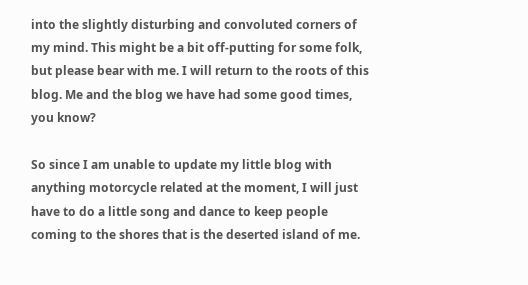into the slightly disturbing and convoluted corners of my mind. This might be a bit off-putting for some folk, but please bear with me. I will return to the roots of this blog. Me and the blog we have had some good times, you know?

So since I am unable to update my little blog with anything motorcycle related at the moment, I will just have to do a little song and dance to keep people coming to the shores that is the deserted island of me.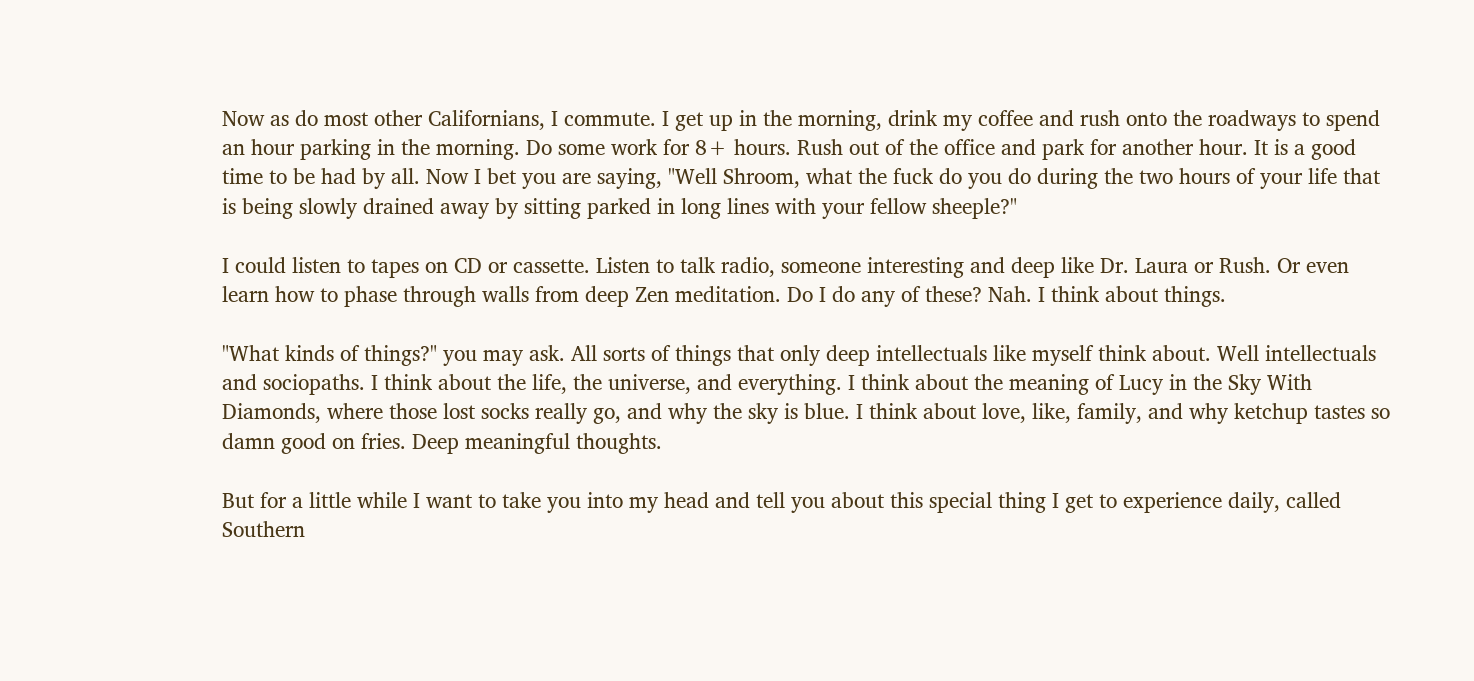Now as do most other Californians, I commute. I get up in the morning, drink my coffee and rush onto the roadways to spend an hour parking in the morning. Do some work for 8+ hours. Rush out of the office and park for another hour. It is a good time to be had by all. Now I bet you are saying, "Well Shroom, what the fuck do you do during the two hours of your life that is being slowly drained away by sitting parked in long lines with your fellow sheeple?"

I could listen to tapes on CD or cassette. Listen to talk radio, someone interesting and deep like Dr. Laura or Rush. Or even learn how to phase through walls from deep Zen meditation. Do I do any of these? Nah. I think about things.

"What kinds of things?" you may ask. All sorts of things that only deep intellectuals like myself think about. Well intellectuals and sociopaths. I think about the life, the universe, and everything. I think about the meaning of Lucy in the Sky With Diamonds, where those lost socks really go, and why the sky is blue. I think about love, like, family, and why ketchup tastes so damn good on fries. Deep meaningful thoughts.

But for a little while I want to take you into my head and tell you about this special thing I get to experience daily, called Southern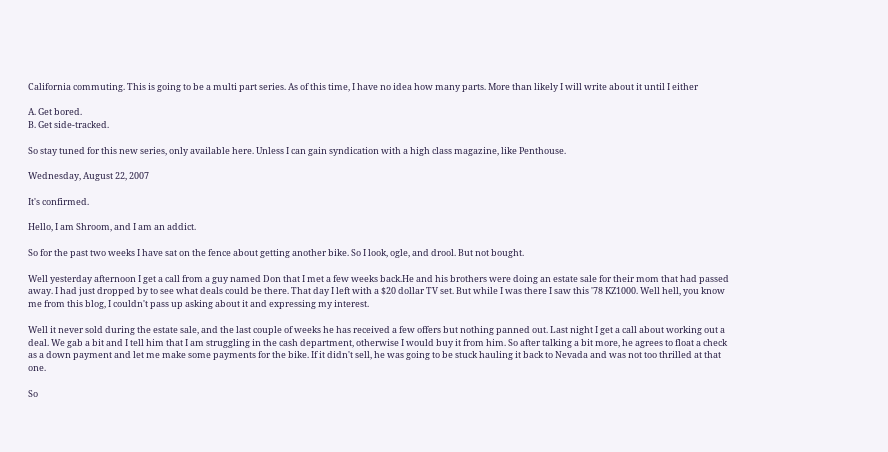California commuting. This is going to be a multi part series. As of this time, I have no idea how many parts. More than likely I will write about it until I either

A. Get bored.
B. Get side-tracked.

So stay tuned for this new series, only available here. Unless I can gain syndication with a high class magazine, like Penthouse.

Wednesday, August 22, 2007

It's confirmed.

Hello, I am Shroom, and I am an addict.

So for the past two weeks I have sat on the fence about getting another bike. So I look, ogle, and drool. But not bought.

Well yesterday afternoon I get a call from a guy named Don that I met a few weeks back.He and his brothers were doing an estate sale for their mom that had passed away. I had just dropped by to see what deals could be there. That day I left with a $20 dollar TV set. But while I was there I saw this '78 KZ1000. Well hell, you know me from this blog, I couldn't pass up asking about it and expressing my interest.

Well it never sold during the estate sale, and the last couple of weeks he has received a few offers but nothing panned out. Last night I get a call about working out a deal. We gab a bit and I tell him that I am struggling in the cash department, otherwise I would buy it from him. So after talking a bit more, he agrees to float a check as a down payment and let me make some payments for the bike. If it didn't sell, he was going to be stuck hauling it back to Nevada and was not too thrilled at that one.

So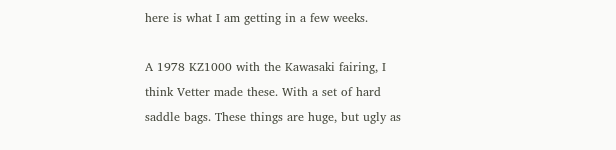here is what I am getting in a few weeks.

A 1978 KZ1000 with the Kawasaki fairing, I think Vetter made these. With a set of hard saddle bags. These things are huge, but ugly as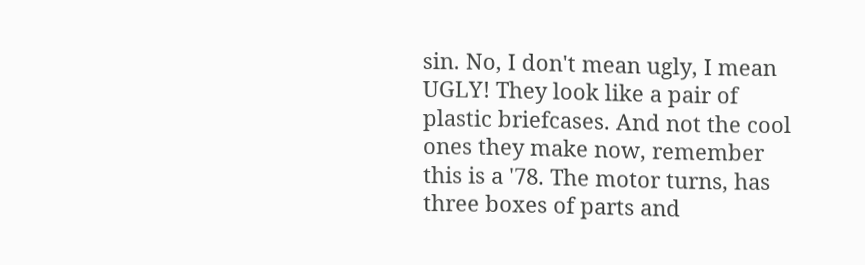sin. No, I don't mean ugly, I mean UGLY! They look like a pair of plastic briefcases. And not the cool ones they make now, remember this is a '78. The motor turns, has three boxes of parts and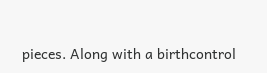pieces. Along with a birthcontrol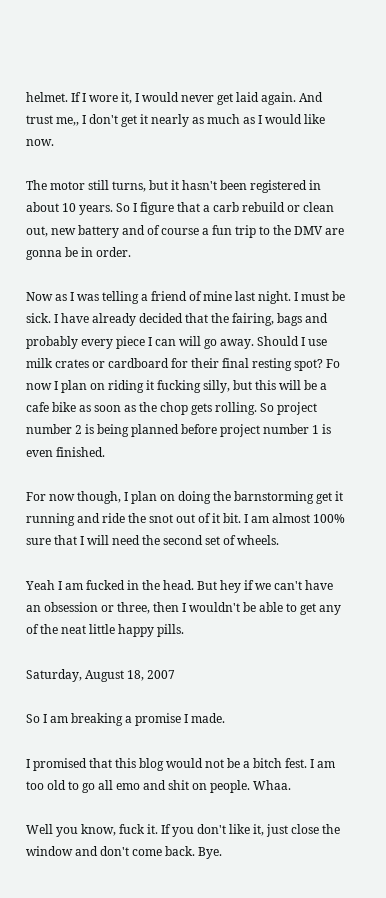helmet. If I wore it, I would never get laid again. And trust me,, I don't get it nearly as much as I would like now.

The motor still turns, but it hasn't been registered in about 10 years. So I figure that a carb rebuild or clean out, new battery and of course a fun trip to the DMV are gonna be in order.

Now as I was telling a friend of mine last night. I must be sick. I have already decided that the fairing, bags and probably every piece I can will go away. Should I use milk crates or cardboard for their final resting spot? Fo now I plan on riding it fucking silly, but this will be a cafe bike as soon as the chop gets rolling. So project number 2 is being planned before project number 1 is even finished.

For now though, I plan on doing the barnstorming get it running and ride the snot out of it bit. I am almost 100% sure that I will need the second set of wheels.

Yeah I am fucked in the head. But hey if we can't have an obsession or three, then I wouldn't be able to get any of the neat little happy pills.

Saturday, August 18, 2007

So I am breaking a promise I made.

I promised that this blog would not be a bitch fest. I am too old to go all emo and shit on people. Whaa.

Well you know, fuck it. If you don't like it, just close the window and don't come back. Bye.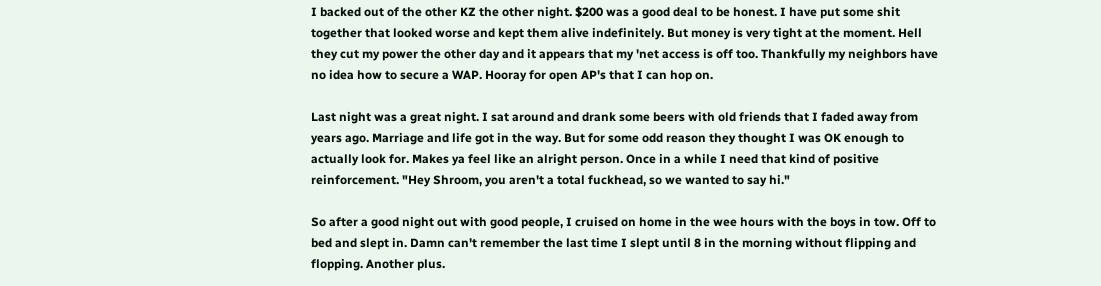I backed out of the other KZ the other night. $200 was a good deal to be honest. I have put some shit together that looked worse and kept them alive indefinitely. But money is very tight at the moment. Hell they cut my power the other day and it appears that my 'net access is off too. Thankfully my neighbors have no idea how to secure a WAP. Hooray for open AP's that I can hop on.

Last night was a great night. I sat around and drank some beers with old friends that I faded away from years ago. Marriage and life got in the way. But for some odd reason they thought I was OK enough to actually look for. Makes ya feel like an alright person. Once in a while I need that kind of positive reinforcement. "Hey Shroom, you aren't a total fuckhead, so we wanted to say hi."

So after a good night out with good people, I cruised on home in the wee hours with the boys in tow. Off to bed and slept in. Damn can't remember the last time I slept until 8 in the morning without flipping and flopping. Another plus.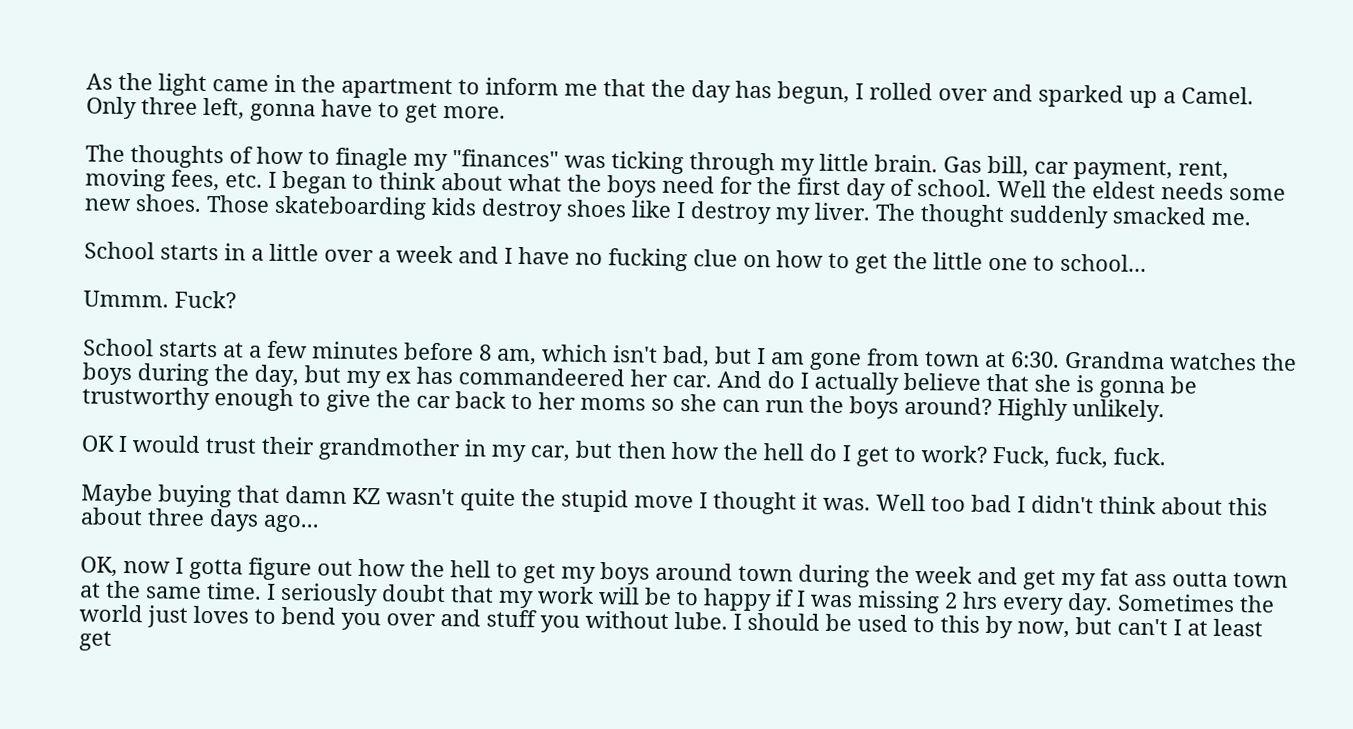As the light came in the apartment to inform me that the day has begun, I rolled over and sparked up a Camel. Only three left, gonna have to get more.

The thoughts of how to finagle my "finances" was ticking through my little brain. Gas bill, car payment, rent, moving fees, etc. I began to think about what the boys need for the first day of school. Well the eldest needs some new shoes. Those skateboarding kids destroy shoes like I destroy my liver. The thought suddenly smacked me.

School starts in a little over a week and I have no fucking clue on how to get the little one to school...

Ummm. Fuck?

School starts at a few minutes before 8 am, which isn't bad, but I am gone from town at 6:30. Grandma watches the boys during the day, but my ex has commandeered her car. And do I actually believe that she is gonna be trustworthy enough to give the car back to her moms so she can run the boys around? Highly unlikely.

OK I would trust their grandmother in my car, but then how the hell do I get to work? Fuck, fuck, fuck.

Maybe buying that damn KZ wasn't quite the stupid move I thought it was. Well too bad I didn't think about this about three days ago...

OK, now I gotta figure out how the hell to get my boys around town during the week and get my fat ass outta town at the same time. I seriously doubt that my work will be to happy if I was missing 2 hrs every day. Sometimes the world just loves to bend you over and stuff you without lube. I should be used to this by now, but can't I at least get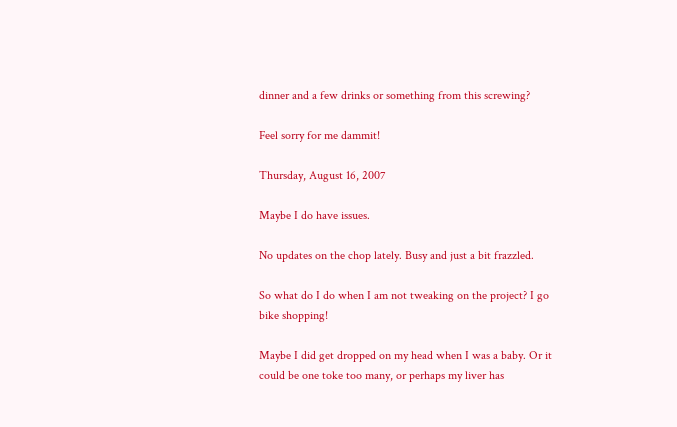dinner and a few drinks or something from this screwing?

Feel sorry for me dammit!

Thursday, August 16, 2007

Maybe I do have issues.

No updates on the chop lately. Busy and just a bit frazzled.

So what do I do when I am not tweaking on the project? I go bike shopping!

Maybe I did get dropped on my head when I was a baby. Or it could be one toke too many, or perhaps my liver has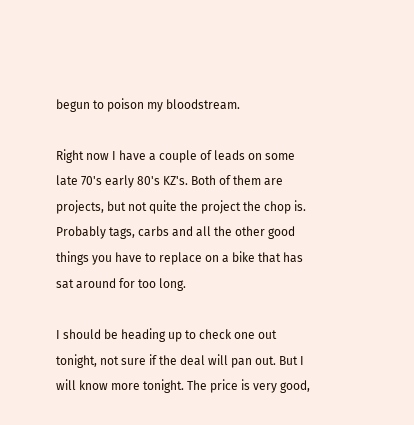begun to poison my bloodstream.

Right now I have a couple of leads on some late 70's early 80's KZ's. Both of them are projects, but not quite the project the chop is. Probably tags, carbs and all the other good things you have to replace on a bike that has sat around for too long.

I should be heading up to check one out tonight, not sure if the deal will pan out. But I will know more tonight. The price is very good,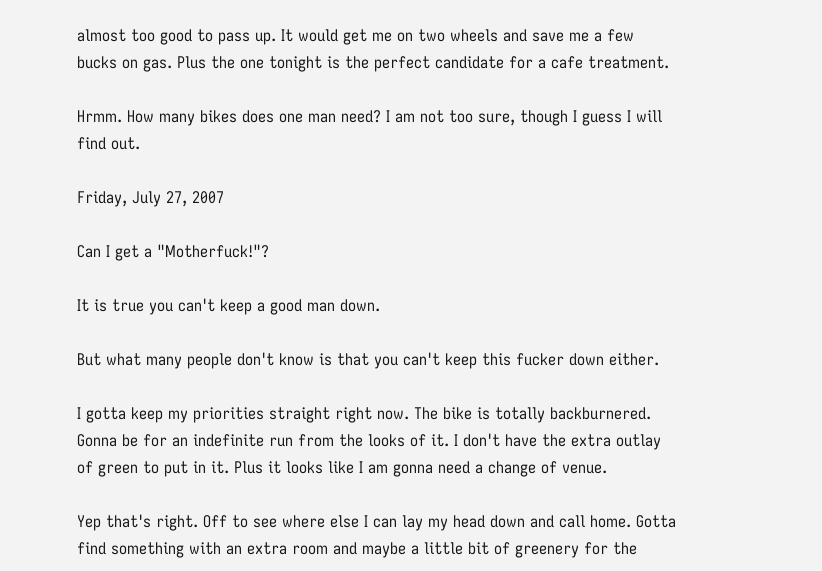almost too good to pass up. It would get me on two wheels and save me a few bucks on gas. Plus the one tonight is the perfect candidate for a cafe treatment.

Hrmm. How many bikes does one man need? I am not too sure, though I guess I will find out.

Friday, July 27, 2007

Can I get a "Motherfuck!"?

It is true you can't keep a good man down.

But what many people don't know is that you can't keep this fucker down either.

I gotta keep my priorities straight right now. The bike is totally backburnered. Gonna be for an indefinite run from the looks of it. I don't have the extra outlay of green to put in it. Plus it looks like I am gonna need a change of venue.

Yep that's right. Off to see where else I can lay my head down and call home. Gotta find something with an extra room and maybe a little bit of greenery for the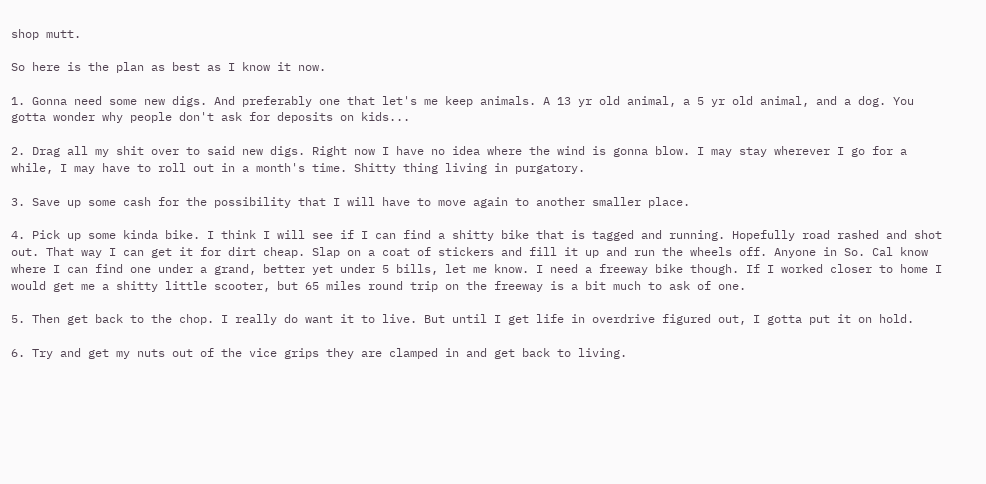shop mutt.

So here is the plan as best as I know it now.

1. Gonna need some new digs. And preferably one that let's me keep animals. A 13 yr old animal, a 5 yr old animal, and a dog. You gotta wonder why people don't ask for deposits on kids...

2. Drag all my shit over to said new digs. Right now I have no idea where the wind is gonna blow. I may stay wherever I go for a while, I may have to roll out in a month's time. Shitty thing living in purgatory.

3. Save up some cash for the possibility that I will have to move again to another smaller place.

4. Pick up some kinda bike. I think I will see if I can find a shitty bike that is tagged and running. Hopefully road rashed and shot out. That way I can get it for dirt cheap. Slap on a coat of stickers and fill it up and run the wheels off. Anyone in So. Cal know where I can find one under a grand, better yet under 5 bills, let me know. I need a freeway bike though. If I worked closer to home I would get me a shitty little scooter, but 65 miles round trip on the freeway is a bit much to ask of one.

5. Then get back to the chop. I really do want it to live. But until I get life in overdrive figured out, I gotta put it on hold.

6. Try and get my nuts out of the vice grips they are clamped in and get back to living.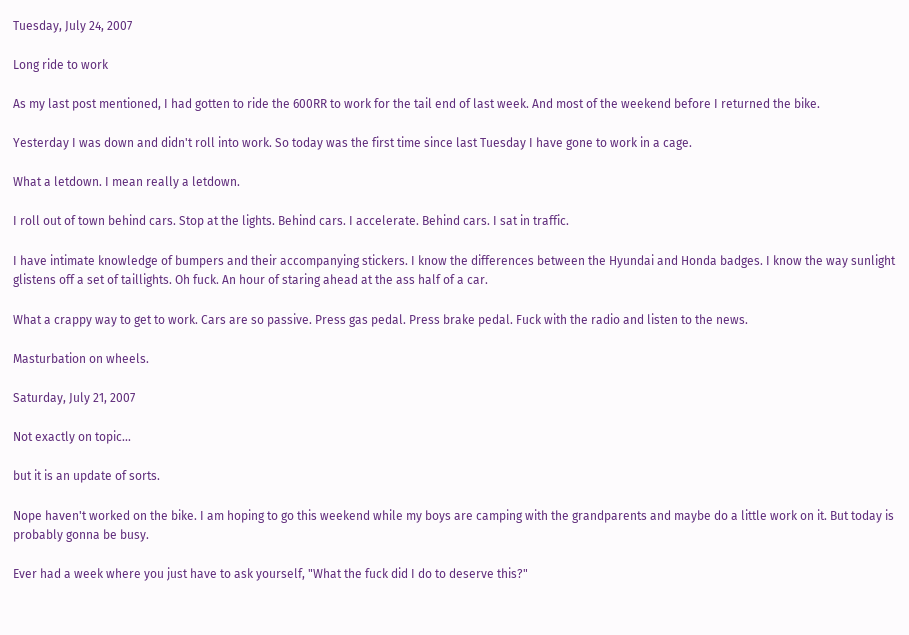Tuesday, July 24, 2007

Long ride to work

As my last post mentioned, I had gotten to ride the 600RR to work for the tail end of last week. And most of the weekend before I returned the bike.

Yesterday I was down and didn't roll into work. So today was the first time since last Tuesday I have gone to work in a cage.

What a letdown. I mean really a letdown.

I roll out of town behind cars. Stop at the lights. Behind cars. I accelerate. Behind cars. I sat in traffic.

I have intimate knowledge of bumpers and their accompanying stickers. I know the differences between the Hyundai and Honda badges. I know the way sunlight glistens off a set of taillights. Oh fuck. An hour of staring ahead at the ass half of a car.

What a crappy way to get to work. Cars are so passive. Press gas pedal. Press brake pedal. Fuck with the radio and listen to the news.

Masturbation on wheels.

Saturday, July 21, 2007

Not exactly on topic...

but it is an update of sorts.

Nope haven't worked on the bike. I am hoping to go this weekend while my boys are camping with the grandparents and maybe do a little work on it. But today is probably gonna be busy.

Ever had a week where you just have to ask yourself, "What the fuck did I do to deserve this?"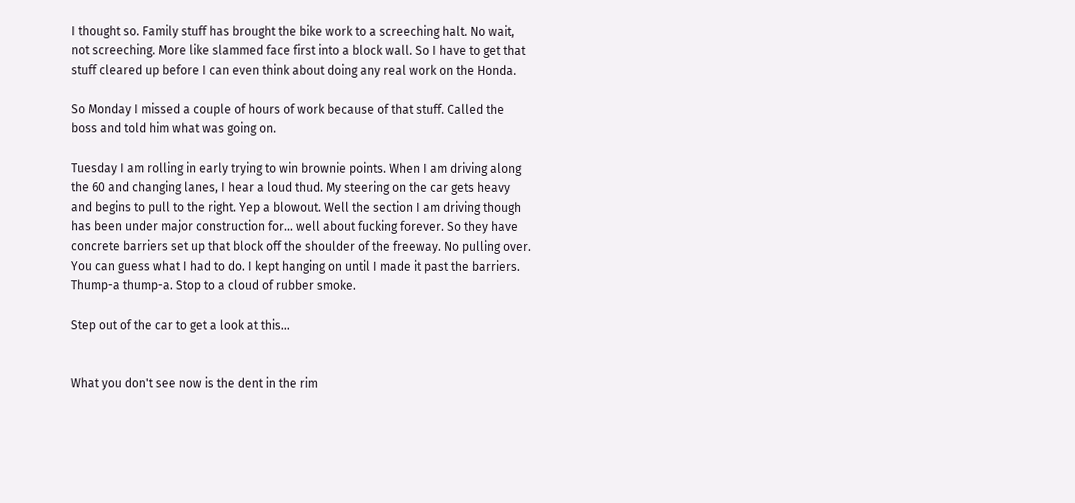I thought so. Family stuff has brought the bike work to a screeching halt. No wait, not screeching. More like slammed face first into a block wall. So I have to get that stuff cleared up before I can even think about doing any real work on the Honda.

So Monday I missed a couple of hours of work because of that stuff. Called the boss and told him what was going on.

Tuesday I am rolling in early trying to win brownie points. When I am driving along the 60 and changing lanes, I hear a loud thud. My steering on the car gets heavy and begins to pull to the right. Yep a blowout. Well the section I am driving though has been under major construction for... well about fucking forever. So they have concrete barriers set up that block off the shoulder of the freeway. No pulling over. You can guess what I had to do. I kept hanging on until I made it past the barriers. Thump-a thump-a. Stop to a cloud of rubber smoke.

Step out of the car to get a look at this...


What you don't see now is the dent in the rim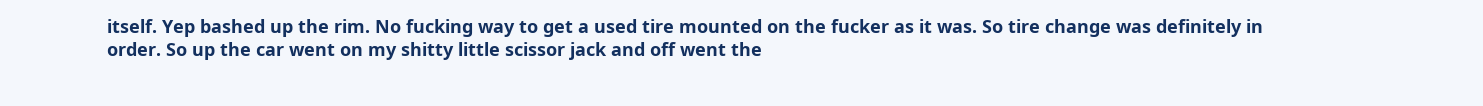itself. Yep bashed up the rim. No fucking way to get a used tire mounted on the fucker as it was. So tire change was definitely in order. So up the car went on my shitty little scissor jack and off went the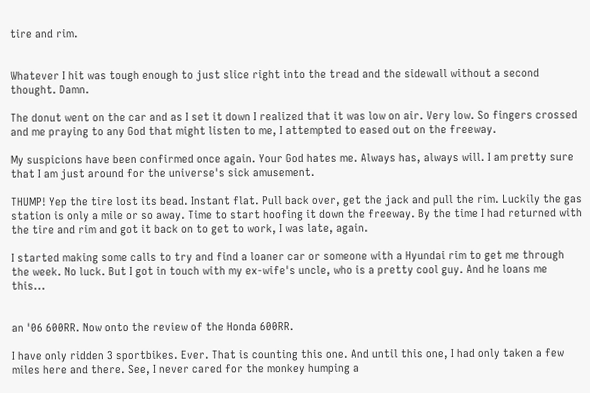tire and rim.


Whatever I hit was tough enough to just slice right into the tread and the sidewall without a second thought. Damn.

The donut went on the car and as I set it down I realized that it was low on air. Very low. So fingers crossed and me praying to any God that might listen to me, I attempted to eased out on the freeway.

My suspicions have been confirmed once again. Your God hates me. Always has, always will. I am pretty sure that I am just around for the universe's sick amusement.

THUMP! Yep the tire lost its bead. Instant flat. Pull back over, get the jack and pull the rim. Luckily the gas station is only a mile or so away. Time to start hoofing it down the freeway. By the time I had returned with the tire and rim and got it back on to get to work, I was late, again.

I started making some calls to try and find a loaner car or someone with a Hyundai rim to get me through the week. No luck. But I got in touch with my ex-wife's uncle, who is a pretty cool guy. And he loans me this...


an '06 600RR. Now onto the review of the Honda 600RR.

I have only ridden 3 sportbikes. Ever. That is counting this one. And until this one, I had only taken a few miles here and there. See, I never cared for the monkey humping a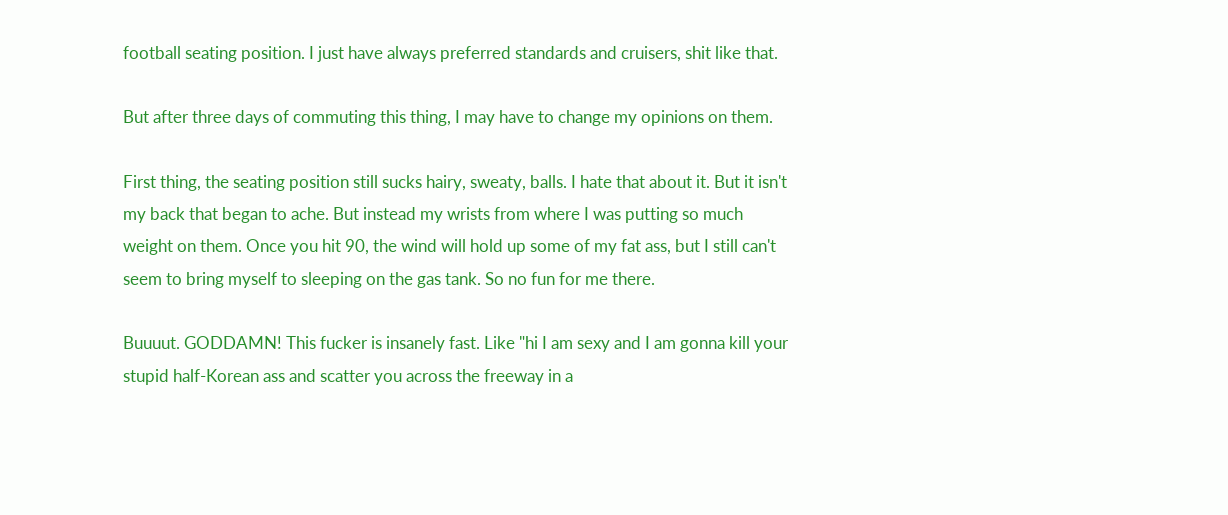football seating position. I just have always preferred standards and cruisers, shit like that.

But after three days of commuting this thing, I may have to change my opinions on them.

First thing, the seating position still sucks hairy, sweaty, balls. I hate that about it. But it isn't my back that began to ache. But instead my wrists from where I was putting so much weight on them. Once you hit 90, the wind will hold up some of my fat ass, but I still can't seem to bring myself to sleeping on the gas tank. So no fun for me there.

Buuuut. GODDAMN! This fucker is insanely fast. Like "hi I am sexy and I am gonna kill your stupid half-Korean ass and scatter you across the freeway in a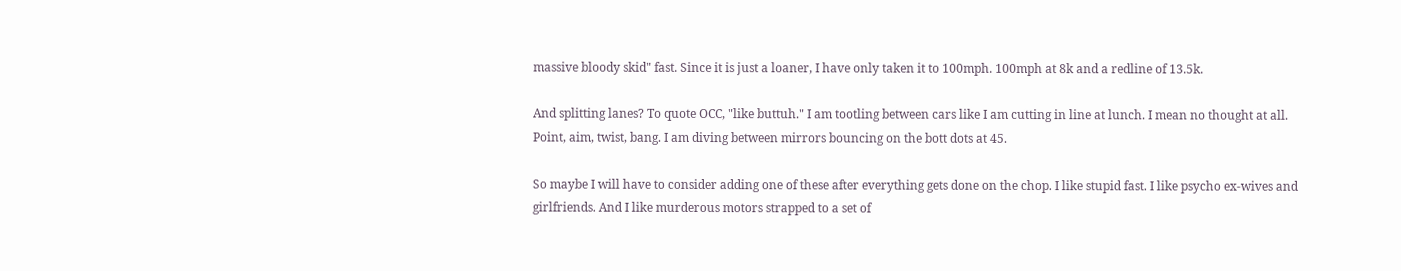massive bloody skid" fast. Since it is just a loaner, I have only taken it to 100mph. 100mph at 8k and a redline of 13.5k.

And splitting lanes? To quote OCC, "like buttuh." I am tootling between cars like I am cutting in line at lunch. I mean no thought at all. Point, aim, twist, bang. I am diving between mirrors bouncing on the bott dots at 45.

So maybe I will have to consider adding one of these after everything gets done on the chop. I like stupid fast. I like psycho ex-wives and girlfriends. And I like murderous motors strapped to a set of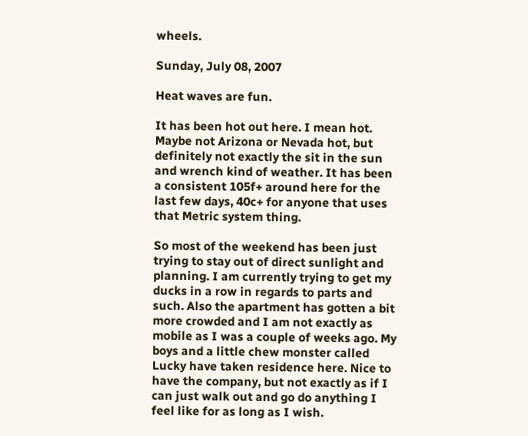wheels.

Sunday, July 08, 2007

Heat waves are fun.

It has been hot out here. I mean hot. Maybe not Arizona or Nevada hot, but definitely not exactly the sit in the sun and wrench kind of weather. It has been a consistent 105f+ around here for the last few days, 40c+ for anyone that uses that Metric system thing.

So most of the weekend has been just trying to stay out of direct sunlight and planning. I am currently trying to get my ducks in a row in regards to parts and such. Also the apartment has gotten a bit more crowded and I am not exactly as mobile as I was a couple of weeks ago. My boys and a little chew monster called Lucky have taken residence here. Nice to have the company, but not exactly as if I can just walk out and go do anything I feel like for as long as I wish.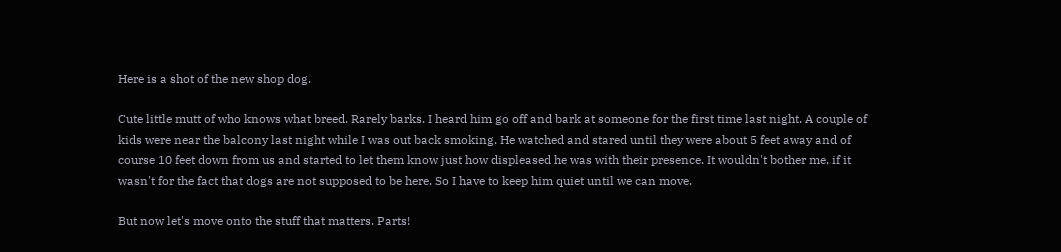Here is a shot of the new shop dog.

Cute little mutt of who knows what breed. Rarely barks. I heard him go off and bark at someone for the first time last night. A couple of kids were near the balcony last night while I was out back smoking. He watched and stared until they were about 5 feet away and of course 10 feet down from us and started to let them know just how displeased he was with their presence. It wouldn't bother me, if it wasn't for the fact that dogs are not supposed to be here. So I have to keep him quiet until we can move.

But now let's move onto the stuff that matters. Parts!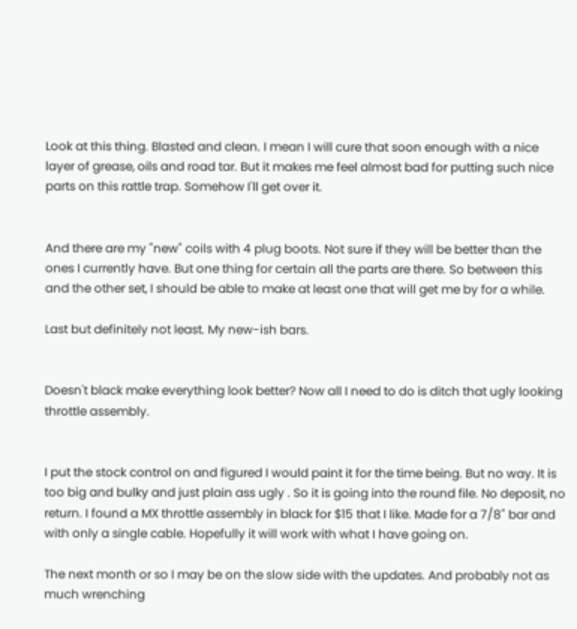Look at this thing. Blasted and clean. I mean I will cure that soon enough with a nice layer of grease, oils and road tar. But it makes me feel almost bad for putting such nice parts on this rattle trap. Somehow I'll get over it.


And there are my "new" coils with 4 plug boots. Not sure if they will be better than the ones I currently have. But one thing for certain all the parts are there. So between this and the other set, I should be able to make at least one that will get me by for a while.

Last but definitely not least. My new-ish bars.


Doesn't black make everything look better? Now all I need to do is ditch that ugly looking throttle assembly.


I put the stock control on and figured I would paint it for the time being. But no way. It is too big and bulky and just plain ass ugly . So it is going into the round file. No deposit, no return. I found a MX throttle assembly in black for $15 that I like. Made for a 7/8" bar and with only a single cable. Hopefully it will work with what I have going on.

The next month or so I may be on the slow side with the updates. And probably not as much wrenching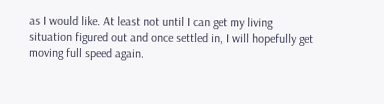as I would like. At least not until I can get my living situation figured out and once settled in, I will hopefully get moving full speed again.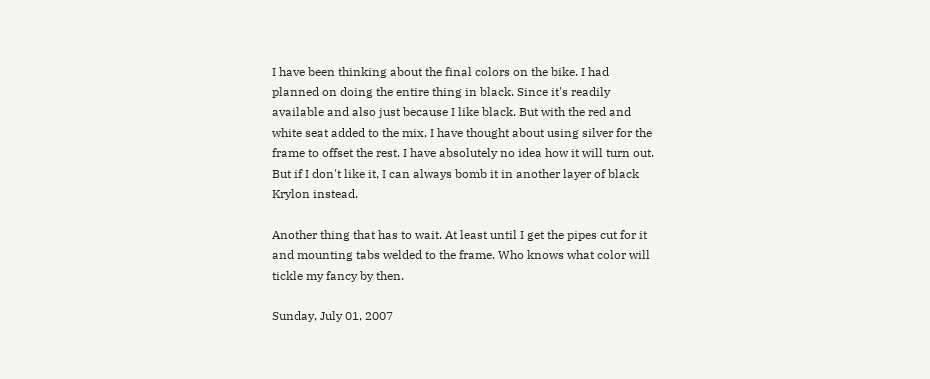I have been thinking about the final colors on the bike. I had planned on doing the entire thing in black. Since it's readily available and also just because I like black. But with the red and white seat added to the mix, I have thought about using silver for the frame to offset the rest. I have absolutely no idea how it will turn out. But if I don't like it, I can always bomb it in another layer of black Krylon instead.

Another thing that has to wait. At least until I get the pipes cut for it and mounting tabs welded to the frame. Who knows what color will tickle my fancy by then.

Sunday, July 01, 2007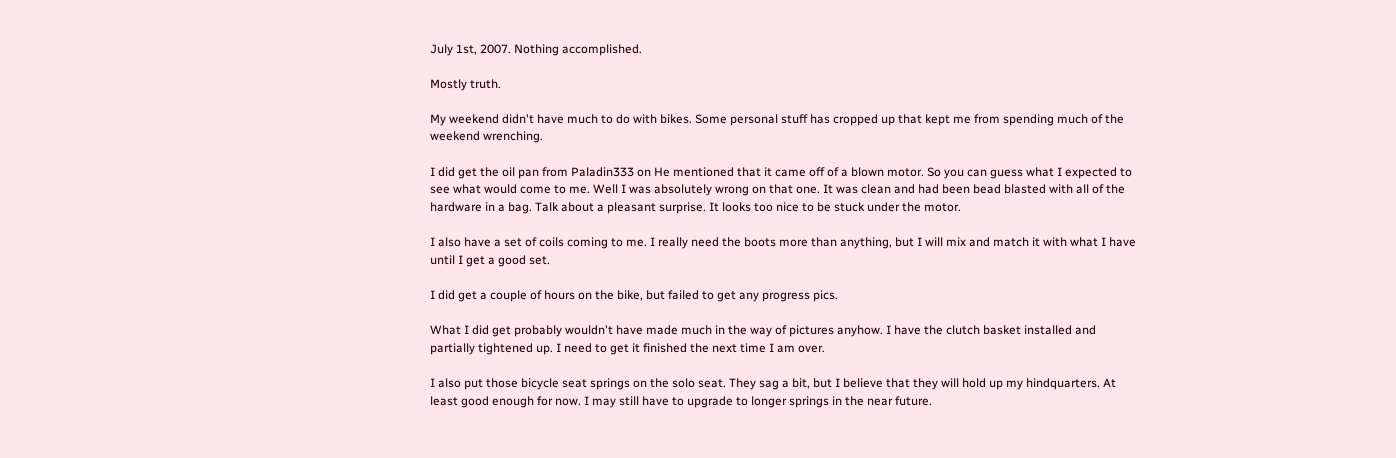July 1st, 2007. Nothing accomplished.

Mostly truth.

My weekend didn't have much to do with bikes. Some personal stuff has cropped up that kept me from spending much of the weekend wrenching.

I did get the oil pan from Paladin333 on He mentioned that it came off of a blown motor. So you can guess what I expected to see what would come to me. Well I was absolutely wrong on that one. It was clean and had been bead blasted with all of the hardware in a bag. Talk about a pleasant surprise. It looks too nice to be stuck under the motor.

I also have a set of coils coming to me. I really need the boots more than anything, but I will mix and match it with what I have until I get a good set.

I did get a couple of hours on the bike, but failed to get any progress pics.

What I did get probably wouldn't have made much in the way of pictures anyhow. I have the clutch basket installed and partially tightened up. I need to get it finished the next time I am over.

I also put those bicycle seat springs on the solo seat. They sag a bit, but I believe that they will hold up my hindquarters. At least good enough for now. I may still have to upgrade to longer springs in the near future.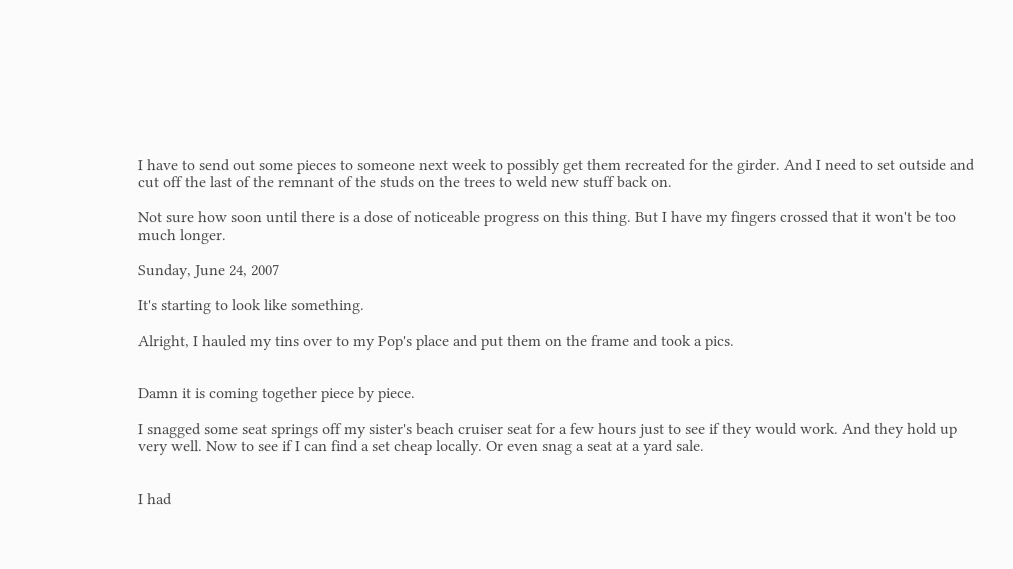I have to send out some pieces to someone next week to possibly get them recreated for the girder. And I need to set outside and cut off the last of the remnant of the studs on the trees to weld new stuff back on.

Not sure how soon until there is a dose of noticeable progress on this thing. But I have my fingers crossed that it won't be too much longer.

Sunday, June 24, 2007

It's starting to look like something.

Alright, I hauled my tins over to my Pop's place and put them on the frame and took a pics.


Damn it is coming together piece by piece.

I snagged some seat springs off my sister's beach cruiser seat for a few hours just to see if they would work. And they hold up very well. Now to see if I can find a set cheap locally. Or even snag a seat at a yard sale.


I had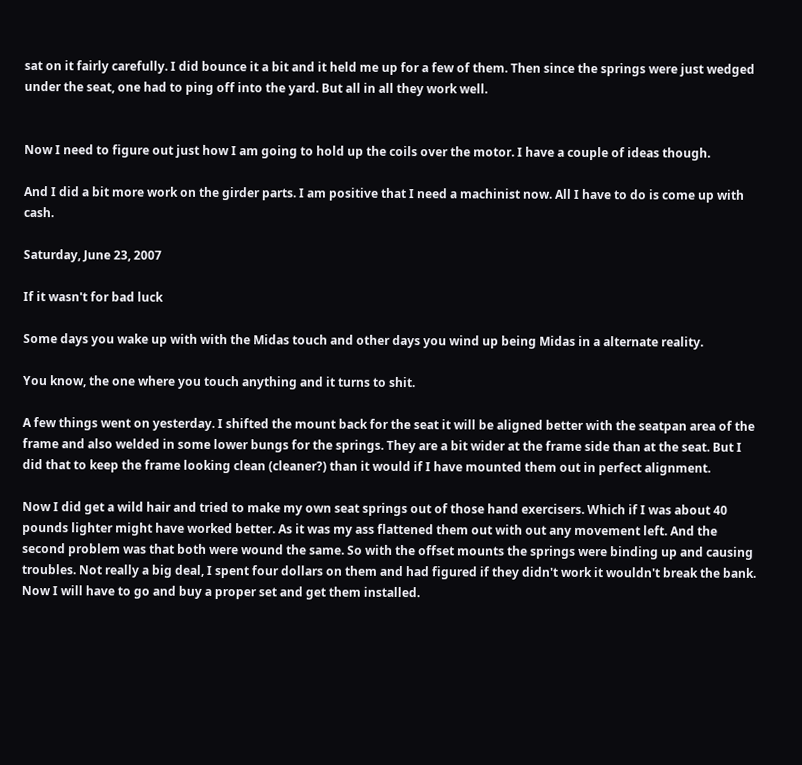sat on it fairly carefully. I did bounce it a bit and it held me up for a few of them. Then since the springs were just wedged under the seat, one had to ping off into the yard. But all in all they work well.


Now I need to figure out just how I am going to hold up the coils over the motor. I have a couple of ideas though.

And I did a bit more work on the girder parts. I am positive that I need a machinist now. All I have to do is come up with cash.

Saturday, June 23, 2007

If it wasn't for bad luck

Some days you wake up with with the Midas touch and other days you wind up being Midas in a alternate reality.

You know, the one where you touch anything and it turns to shit.

A few things went on yesterday. I shifted the mount back for the seat it will be aligned better with the seatpan area of the frame and also welded in some lower bungs for the springs. They are a bit wider at the frame side than at the seat. But I did that to keep the frame looking clean (cleaner?) than it would if I have mounted them out in perfect alignment.

Now I did get a wild hair and tried to make my own seat springs out of those hand exercisers. Which if I was about 40 pounds lighter might have worked better. As it was my ass flattened them out with out any movement left. And the second problem was that both were wound the same. So with the offset mounts the springs were binding up and causing troubles. Not really a big deal, I spent four dollars on them and had figured if they didn't work it wouldn't break the bank. Now I will have to go and buy a proper set and get them installed.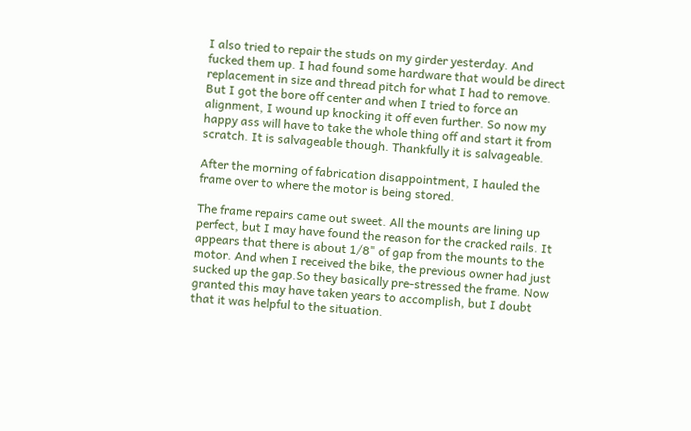I also tried to repair the studs on my girder yesterday. And fucked them up. I had found some hardware that would be direct replacement in size and thread pitch for what I had to remove. But I got the bore off center and when I tried to force an alignment, I wound up knocking it off even further. So now my happy ass will have to take the whole thing off and start it from scratch. It is salvageable though. Thankfully it is salvageable.

After the morning of fabrication disappointment, I hauled the frame over to where the motor is being stored.

The frame repairs came out sweet. All the mounts are lining up perfect, but I may have found the reason for the cracked rails. It appears that there is about 1/8" of gap from the mounts to the motor. And when I received the bike, the previous owner had just sucked up the gap.So they basically pre-stressed the frame. Now granted this may have taken years to accomplish, but I doubt that it was helpful to the situation.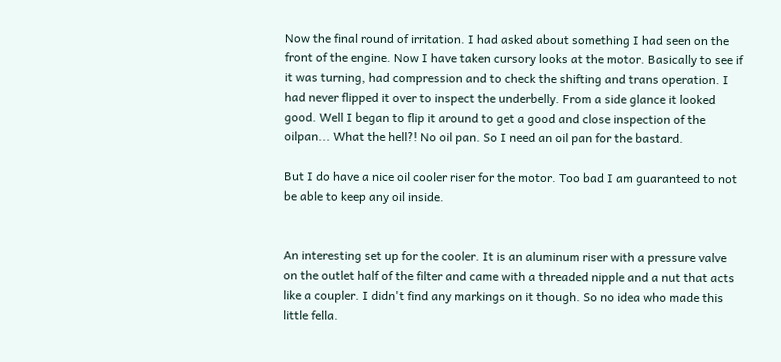Now the final round of irritation. I had asked about something I had seen on the front of the engine. Now I have taken cursory looks at the motor. Basically to see if it was turning, had compression and to check the shifting and trans operation. I had never flipped it over to inspect the underbelly. From a side glance it looked good. Well I began to flip it around to get a good and close inspection of the oilpan... What the hell?! No oil pan. So I need an oil pan for the bastard.

But I do have a nice oil cooler riser for the motor. Too bad I am guaranteed to not be able to keep any oil inside.


An interesting set up for the cooler. It is an aluminum riser with a pressure valve on the outlet half of the filter and came with a threaded nipple and a nut that acts like a coupler. I didn't find any markings on it though. So no idea who made this little fella.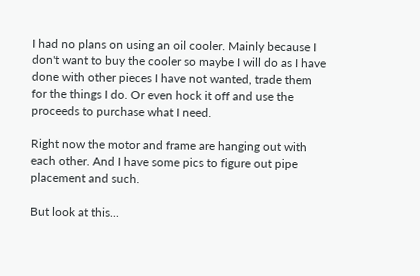I had no plans on using an oil cooler. Mainly because I don't want to buy the cooler so maybe I will do as I have done with other pieces I have not wanted, trade them for the things I do. Or even hock it off and use the proceeds to purchase what I need.

Right now the motor and frame are hanging out with each other. And I have some pics to figure out pipe placement and such.

But look at this...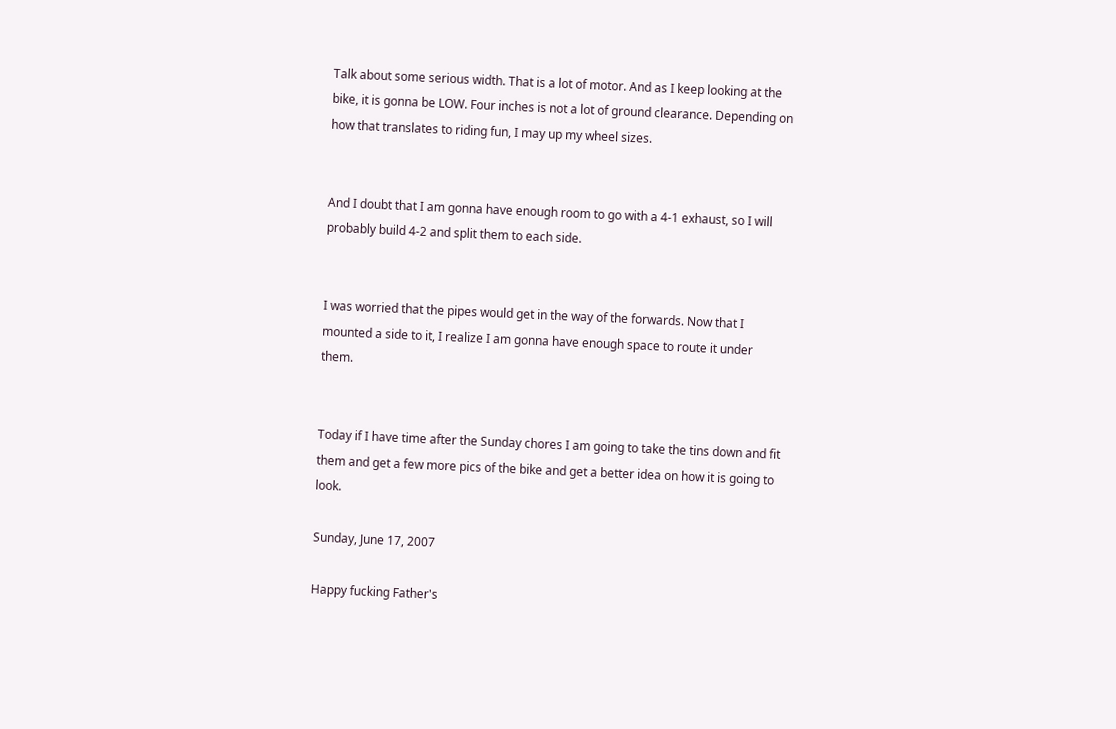Talk about some serious width. That is a lot of motor. And as I keep looking at the bike, it is gonna be LOW. Four inches is not a lot of ground clearance. Depending on how that translates to riding fun, I may up my wheel sizes.


And I doubt that I am gonna have enough room to go with a 4-1 exhaust, so I will probably build 4-2 and split them to each side.


I was worried that the pipes would get in the way of the forwards. Now that I mounted a side to it, I realize I am gonna have enough space to route it under them.


Today if I have time after the Sunday chores I am going to take the tins down and fit them and get a few more pics of the bike and get a better idea on how it is going to look.

Sunday, June 17, 2007

Happy fucking Father's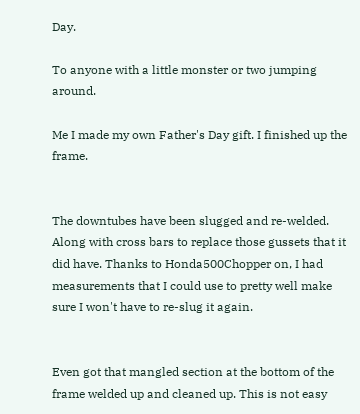Day.

To anyone with a little monster or two jumping around.

Me I made my own Father's Day gift. I finished up the frame.


The downtubes have been slugged and re-welded. Along with cross bars to replace those gussets that it did have. Thanks to Honda500Chopper on, I had measurements that I could use to pretty well make sure I won't have to re-slug it again.


Even got that mangled section at the bottom of the frame welded up and cleaned up. This is not easy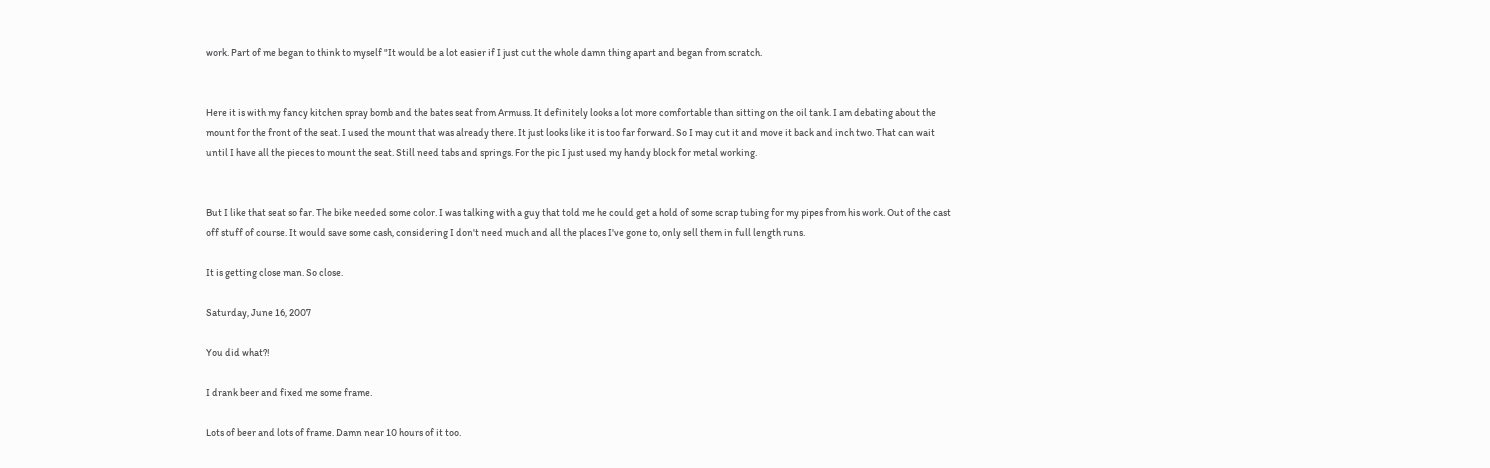work. Part of me began to think to myself "It would be a lot easier if I just cut the whole damn thing apart and began from scratch.


Here it is with my fancy kitchen spray bomb and the bates seat from Armuss. It definitely looks a lot more comfortable than sitting on the oil tank. I am debating about the mount for the front of the seat. I used the mount that was already there. It just looks like it is too far forward. So I may cut it and move it back and inch two. That can wait until I have all the pieces to mount the seat. Still need tabs and springs. For the pic I just used my handy block for metal working.


But I like that seat so far. The bike needed some color. I was talking with a guy that told me he could get a hold of some scrap tubing for my pipes from his work. Out of the cast off stuff of course. It would save some cash, considering I don't need much and all the places I've gone to, only sell them in full length runs.

It is getting close man. So close.

Saturday, June 16, 2007

You did what?!

I drank beer and fixed me some frame.

Lots of beer and lots of frame. Damn near 10 hours of it too.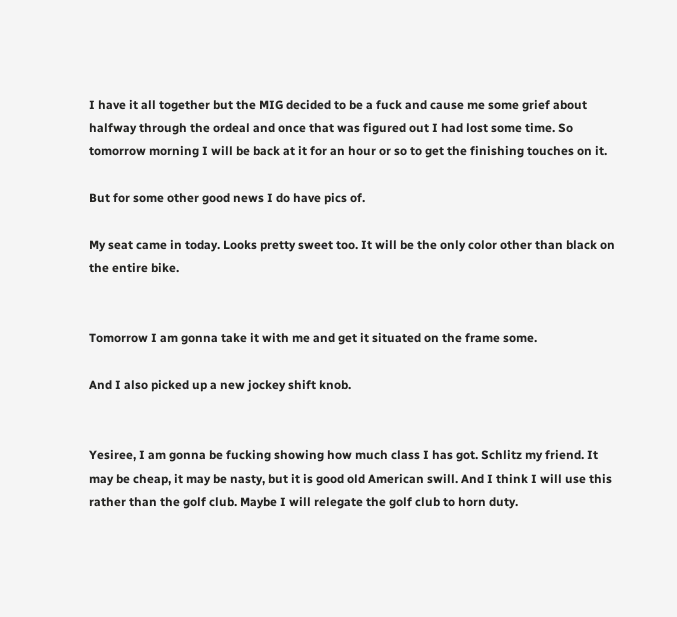I have it all together but the MIG decided to be a fuck and cause me some grief about halfway through the ordeal and once that was figured out I had lost some time. So tomorrow morning I will be back at it for an hour or so to get the finishing touches on it.

But for some other good news I do have pics of.

My seat came in today. Looks pretty sweet too. It will be the only color other than black on the entire bike.


Tomorrow I am gonna take it with me and get it situated on the frame some.

And I also picked up a new jockey shift knob.


Yesiree, I am gonna be fucking showing how much class I has got. Schlitz my friend. It may be cheap, it may be nasty, but it is good old American swill. And I think I will use this rather than the golf club. Maybe I will relegate the golf club to horn duty.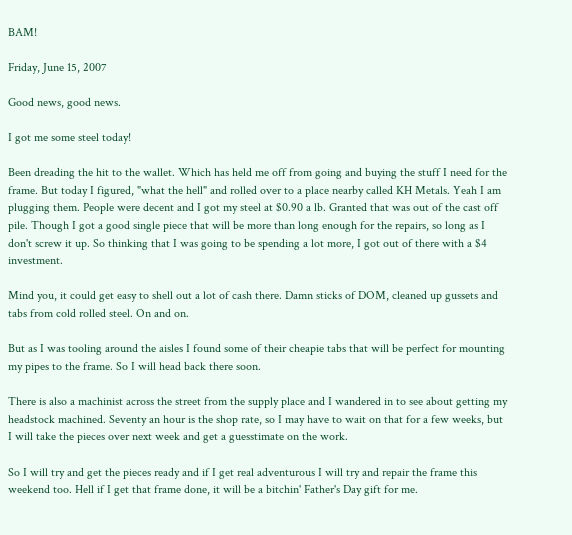BAM!

Friday, June 15, 2007

Good news, good news.

I got me some steel today!

Been dreading the hit to the wallet. Which has held me off from going and buying the stuff I need for the frame. But today I figured, "what the hell" and rolled over to a place nearby called KH Metals. Yeah I am plugging them. People were decent and I got my steel at $0.90 a lb. Granted that was out of the cast off pile. Though I got a good single piece that will be more than long enough for the repairs, so long as I don't screw it up. So thinking that I was going to be spending a lot more, I got out of there with a $4 investment.

Mind you, it could get easy to shell out a lot of cash there. Damn sticks of DOM, cleaned up gussets and tabs from cold rolled steel. On and on.

But as I was tooling around the aisles I found some of their cheapie tabs that will be perfect for mounting my pipes to the frame. So I will head back there soon.

There is also a machinist across the street from the supply place and I wandered in to see about getting my headstock machined. Seventy an hour is the shop rate, so I may have to wait on that for a few weeks, but I will take the pieces over next week and get a guesstimate on the work.

So I will try and get the pieces ready and if I get real adventurous I will try and repair the frame this weekend too. Hell if I get that frame done, it will be a bitchin' Father's Day gift for me.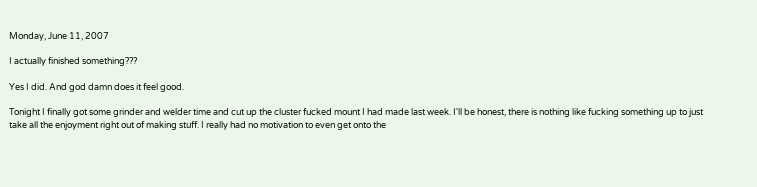Monday, June 11, 2007

I actually finished something???

Yes I did. And god damn does it feel good.

Tonight I finally got some grinder and welder time and cut up the cluster fucked mount I had made last week. I'll be honest, there is nothing like fucking something up to just take all the enjoyment right out of making stuff. I really had no motivation to even get onto the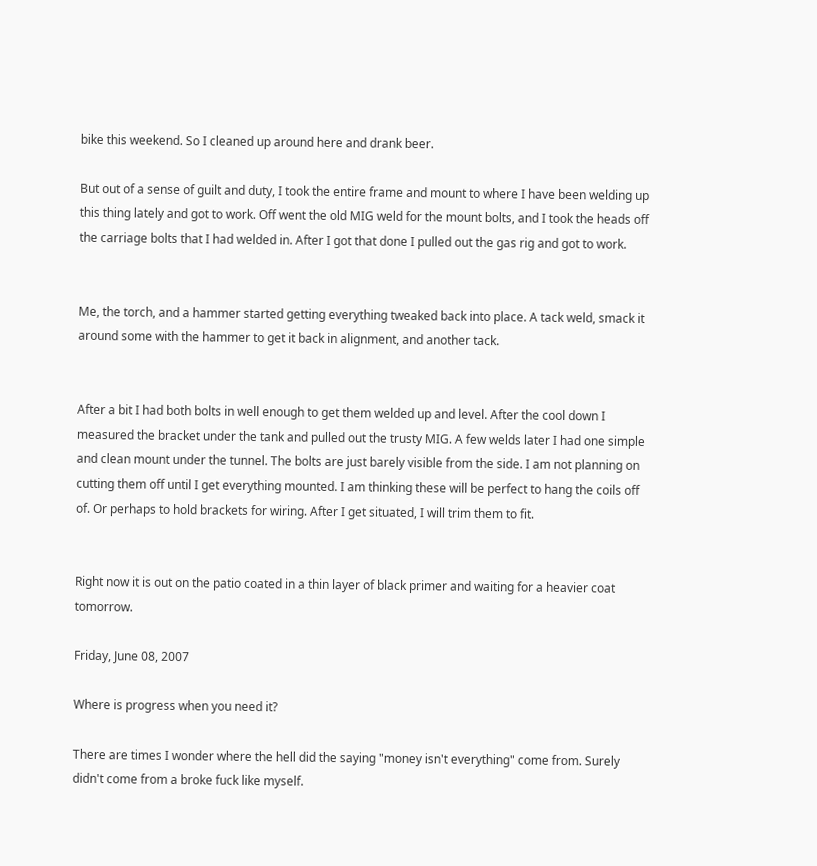bike this weekend. So I cleaned up around here and drank beer.

But out of a sense of guilt and duty, I took the entire frame and mount to where I have been welding up this thing lately and got to work. Off went the old MIG weld for the mount bolts, and I took the heads off the carriage bolts that I had welded in. After I got that done I pulled out the gas rig and got to work.


Me, the torch, and a hammer started getting everything tweaked back into place. A tack weld, smack it around some with the hammer to get it back in alignment, and another tack.


After a bit I had both bolts in well enough to get them welded up and level. After the cool down I measured the bracket under the tank and pulled out the trusty MIG. A few welds later I had one simple and clean mount under the tunnel. The bolts are just barely visible from the side. I am not planning on cutting them off until I get everything mounted. I am thinking these will be perfect to hang the coils off of. Or perhaps to hold brackets for wiring. After I get situated, I will trim them to fit.


Right now it is out on the patio coated in a thin layer of black primer and waiting for a heavier coat tomorrow.

Friday, June 08, 2007

Where is progress when you need it?

There are times I wonder where the hell did the saying "money isn't everything" come from. Surely didn't come from a broke fuck like myself.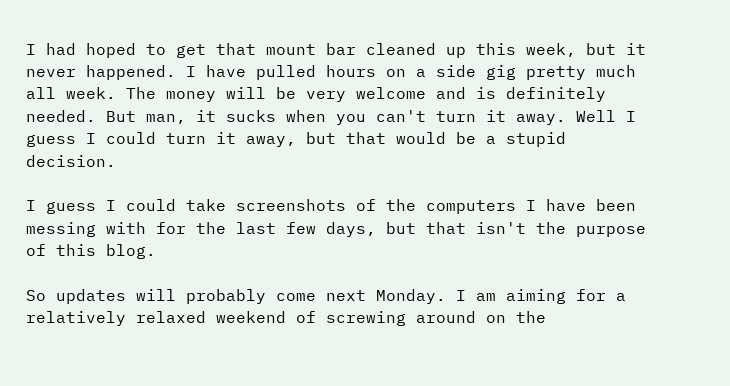I had hoped to get that mount bar cleaned up this week, but it never happened. I have pulled hours on a side gig pretty much all week. The money will be very welcome and is definitely needed. But man, it sucks when you can't turn it away. Well I guess I could turn it away, but that would be a stupid decision.

I guess I could take screenshots of the computers I have been messing with for the last few days, but that isn't the purpose of this blog.

So updates will probably come next Monday. I am aiming for a relatively relaxed weekend of screwing around on the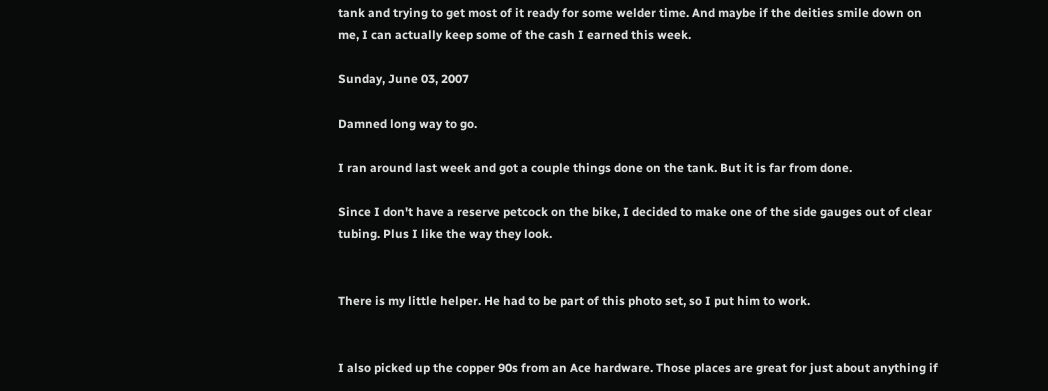tank and trying to get most of it ready for some welder time. And maybe if the deities smile down on me, I can actually keep some of the cash I earned this week.

Sunday, June 03, 2007

Damned long way to go.

I ran around last week and got a couple things done on the tank. But it is far from done.

Since I don't have a reserve petcock on the bike, I decided to make one of the side gauges out of clear tubing. Plus I like the way they look.


There is my little helper. He had to be part of this photo set, so I put him to work.


I also picked up the copper 90s from an Ace hardware. Those places are great for just about anything if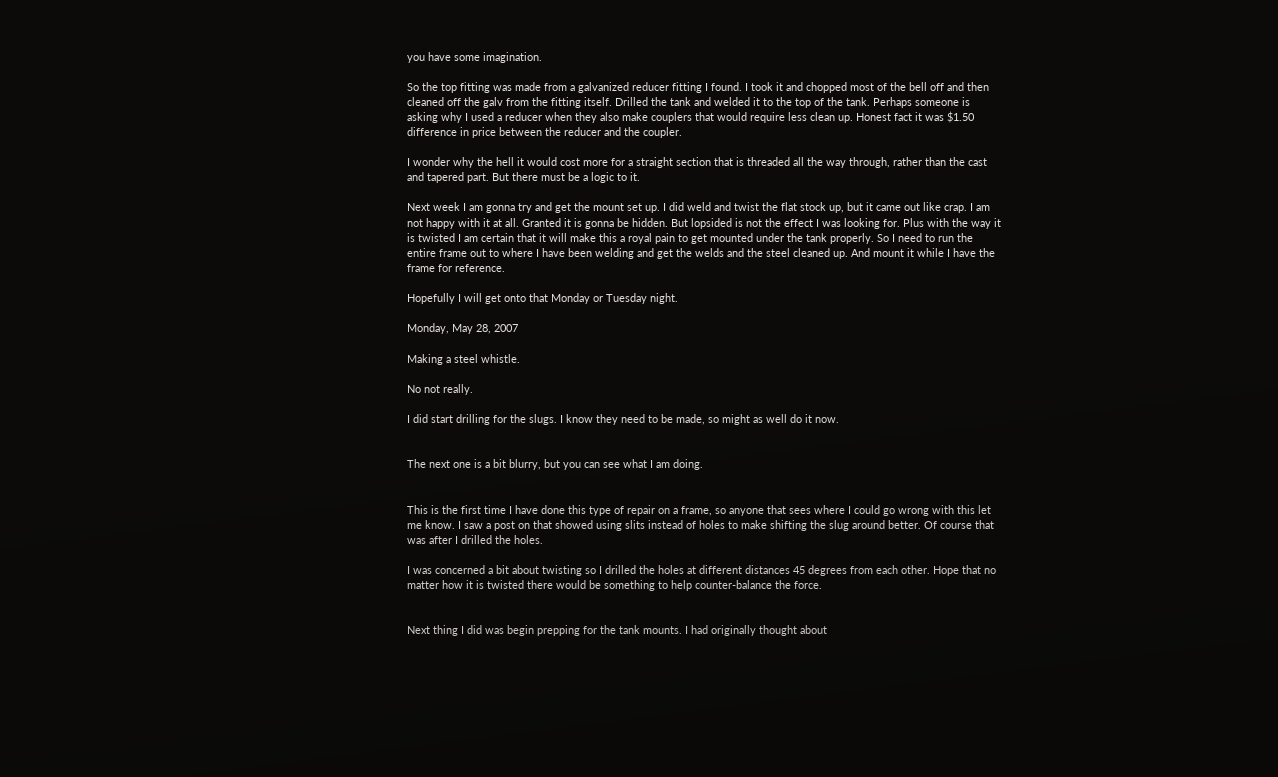you have some imagination.

So the top fitting was made from a galvanized reducer fitting I found. I took it and chopped most of the bell off and then cleaned off the galv from the fitting itself. Drilled the tank and welded it to the top of the tank. Perhaps someone is asking why I used a reducer when they also make couplers that would require less clean up. Honest fact it was $1.50 difference in price between the reducer and the coupler.

I wonder why the hell it would cost more for a straight section that is threaded all the way through, rather than the cast and tapered part. But there must be a logic to it.

Next week I am gonna try and get the mount set up. I did weld and twist the flat stock up, but it came out like crap. I am not happy with it at all. Granted it is gonna be hidden. But lopsided is not the effect I was looking for. Plus with the way it is twisted I am certain that it will make this a royal pain to get mounted under the tank properly. So I need to run the entire frame out to where I have been welding and get the welds and the steel cleaned up. And mount it while I have the frame for reference.

Hopefully I will get onto that Monday or Tuesday night.

Monday, May 28, 2007

Making a steel whistle.

No not really.

I did start drilling for the slugs. I know they need to be made, so might as well do it now.


The next one is a bit blurry, but you can see what I am doing.


This is the first time I have done this type of repair on a frame, so anyone that sees where I could go wrong with this let me know. I saw a post on that showed using slits instead of holes to make shifting the slug around better. Of course that was after I drilled the holes.

I was concerned a bit about twisting so I drilled the holes at different distances 45 degrees from each other. Hope that no matter how it is twisted there would be something to help counter-balance the force.


Next thing I did was begin prepping for the tank mounts. I had originally thought about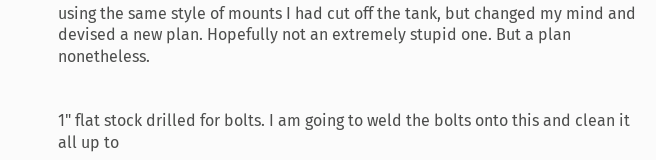using the same style of mounts I had cut off the tank, but changed my mind and devised a new plan. Hopefully not an extremely stupid one. But a plan nonetheless.


1" flat stock drilled for bolts. I am going to weld the bolts onto this and clean it all up to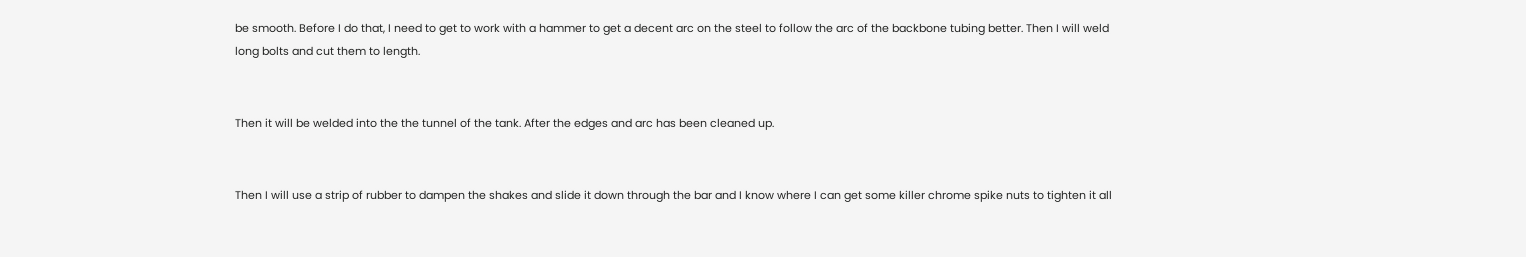be smooth. Before I do that, I need to get to work with a hammer to get a decent arc on the steel to follow the arc of the backbone tubing better. Then I will weld long bolts and cut them to length.


Then it will be welded into the the tunnel of the tank. After the edges and arc has been cleaned up.


Then I will use a strip of rubber to dampen the shakes and slide it down through the bar and I know where I can get some killer chrome spike nuts to tighten it all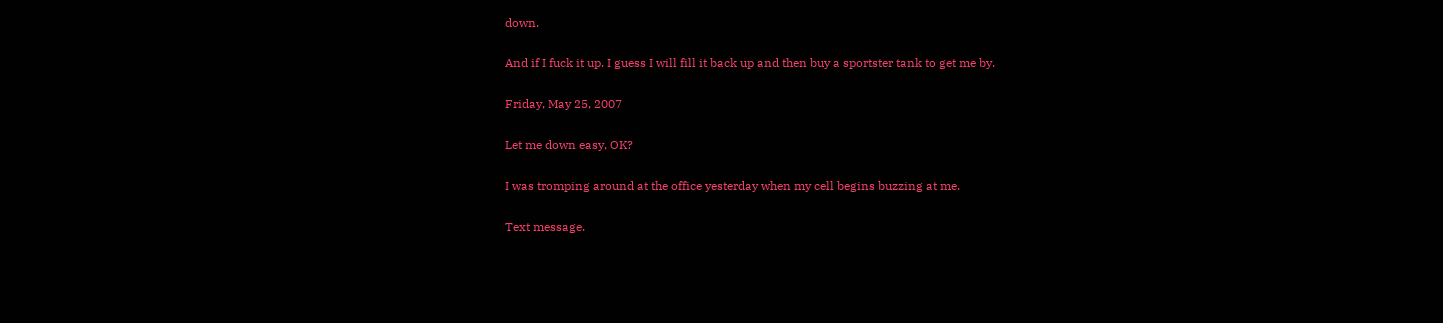down.

And if I fuck it up. I guess I will fill it back up and then buy a sportster tank to get me by.

Friday, May 25, 2007

Let me down easy, OK?

I was tromping around at the office yesterday when my cell begins buzzing at me.

Text message.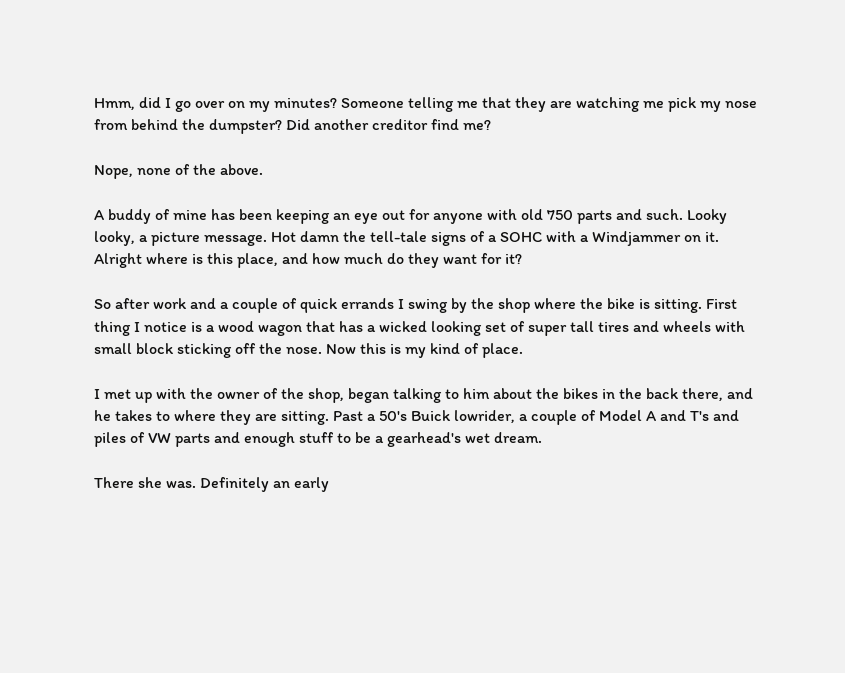Hmm, did I go over on my minutes? Someone telling me that they are watching me pick my nose from behind the dumpster? Did another creditor find me?

Nope, none of the above.

A buddy of mine has been keeping an eye out for anyone with old 750 parts and such. Looky looky, a picture message. Hot damn the tell-tale signs of a SOHC with a Windjammer on it. Alright where is this place, and how much do they want for it?

So after work and a couple of quick errands I swing by the shop where the bike is sitting. First thing I notice is a wood wagon that has a wicked looking set of super tall tires and wheels with small block sticking off the nose. Now this is my kind of place.

I met up with the owner of the shop, began talking to him about the bikes in the back there, and he takes to where they are sitting. Past a 50's Buick lowrider, a couple of Model A and T's and piles of VW parts and enough stuff to be a gearhead's wet dream.

There she was. Definitely an early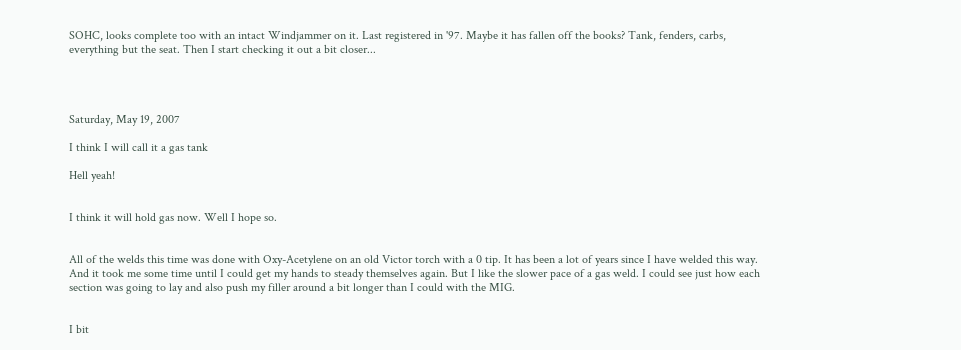SOHC, looks complete too with an intact Windjammer on it. Last registered in '97. Maybe it has fallen off the books? Tank, fenders, carbs, everything but the seat. Then I start checking it out a bit closer...




Saturday, May 19, 2007

I think I will call it a gas tank

Hell yeah!


I think it will hold gas now. Well I hope so.


All of the welds this time was done with Oxy-Acetylene on an old Victor torch with a 0 tip. It has been a lot of years since I have welded this way. And it took me some time until I could get my hands to steady themselves again. But I like the slower pace of a gas weld. I could see just how each section was going to lay and also push my filler around a bit longer than I could with the MIG.


I bit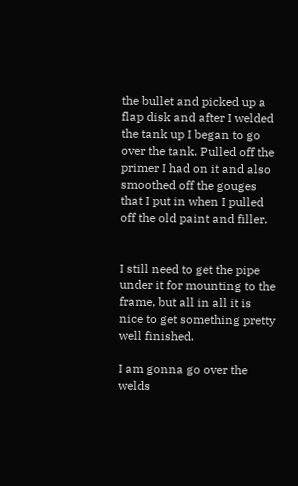the bullet and picked up a flap disk and after I welded the tank up I began to go over the tank. Pulled off the primer I had on it and also smoothed off the gouges that I put in when I pulled off the old paint and filler.


I still need to get the pipe under it for mounting to the frame, but all in all it is nice to get something pretty well finished.

I am gonna go over the welds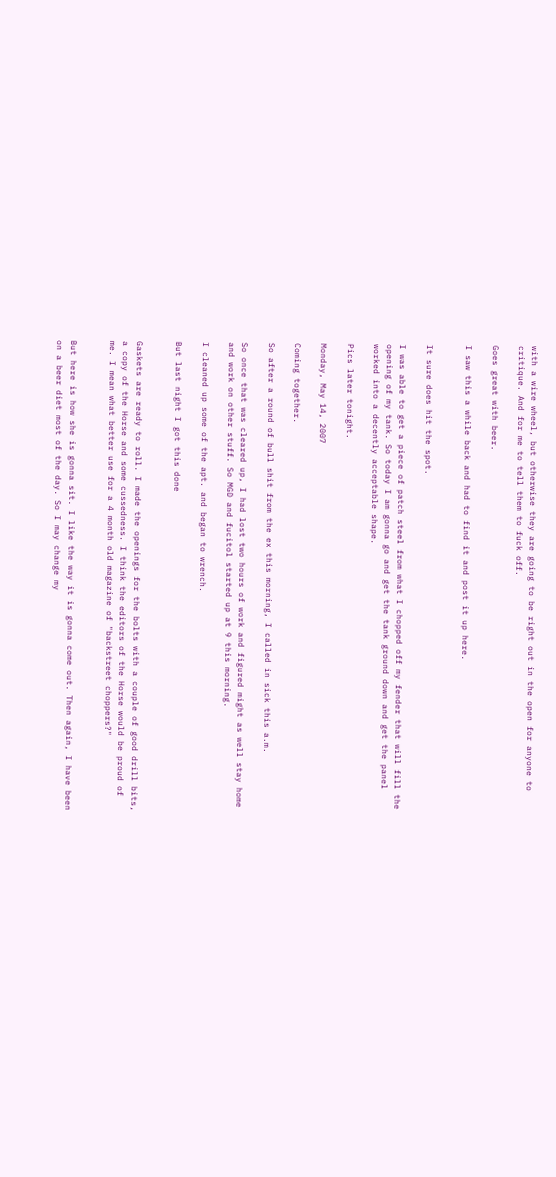with a wire wheel, but otherwise they are going to be right out in the open for anyone to critique. And for me to tell them to fuck off.

Goes great with beer.

I saw this a while back and had to find it and post it up here.


It sure does hit the spot.

I was able to get a piece of patch steel from what I chopped off my fender that will fill the opening of my tank. So today I am gonna go and get the tank ground down and get the panel worked into a decently acceptable shape.

Pics later tonight.

Monday, May 14, 2007

Coming together.

So after a round of bull shit from the ex this morning, I called in sick this a.m.

So once that was cleared up, I had lost two hours of work and figured might as well stay home and work on other stuff. So MGD and fucitol started up at 9 this morning.

I cleaned up some of the apt. and began to wrench.

But last night I got this done


Gaskets are ready to roll. I made the openings for the bolts with a couple of good drill bits, a copy of the Horse and some cussedness. I think the editors of the Horse would be proud of me. I mean what better use for a 4 month old magazine of "backstreet choppers?"


But here is how she is gonna sit. I like the way it is gonna come out. Then again, I have been on a beer diet most of the day. So I may change my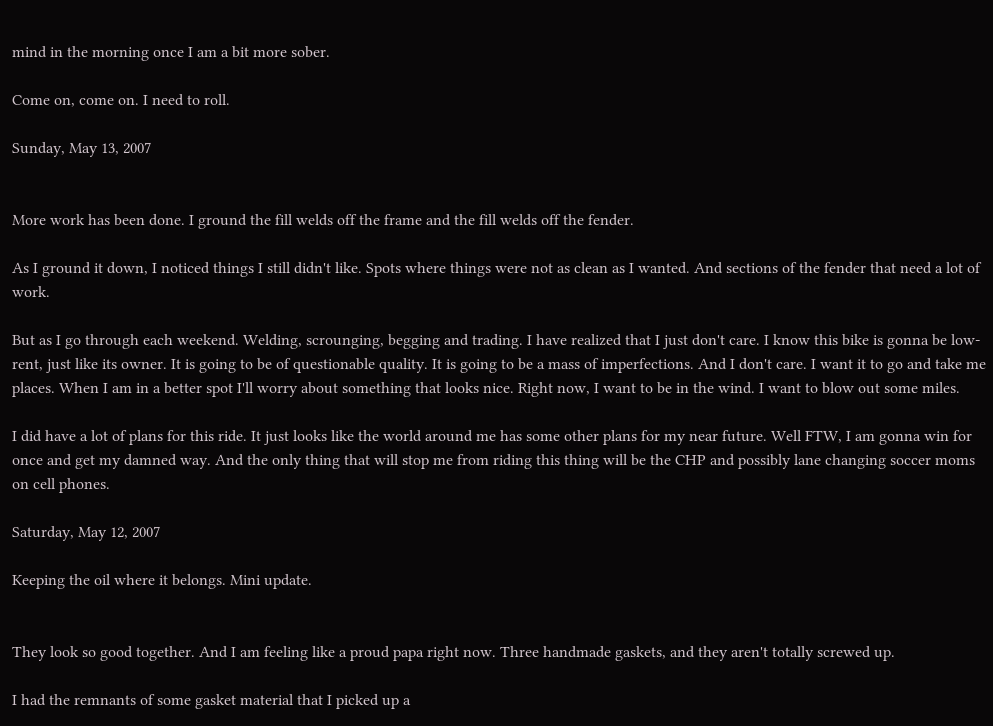mind in the morning once I am a bit more sober.

Come on, come on. I need to roll.

Sunday, May 13, 2007


More work has been done. I ground the fill welds off the frame and the fill welds off the fender.

As I ground it down, I noticed things I still didn't like. Spots where things were not as clean as I wanted. And sections of the fender that need a lot of work.

But as I go through each weekend. Welding, scrounging, begging and trading. I have realized that I just don't care. I know this bike is gonna be low-rent, just like its owner. It is going to be of questionable quality. It is going to be a mass of imperfections. And I don't care. I want it to go and take me places. When I am in a better spot I'll worry about something that looks nice. Right now, I want to be in the wind. I want to blow out some miles.

I did have a lot of plans for this ride. It just looks like the world around me has some other plans for my near future. Well FTW, I am gonna win for once and get my damned way. And the only thing that will stop me from riding this thing will be the CHP and possibly lane changing soccer moms on cell phones.

Saturday, May 12, 2007

Keeping the oil where it belongs. Mini update.


They look so good together. And I am feeling like a proud papa right now. Three handmade gaskets, and they aren't totally screwed up.

I had the remnants of some gasket material that I picked up a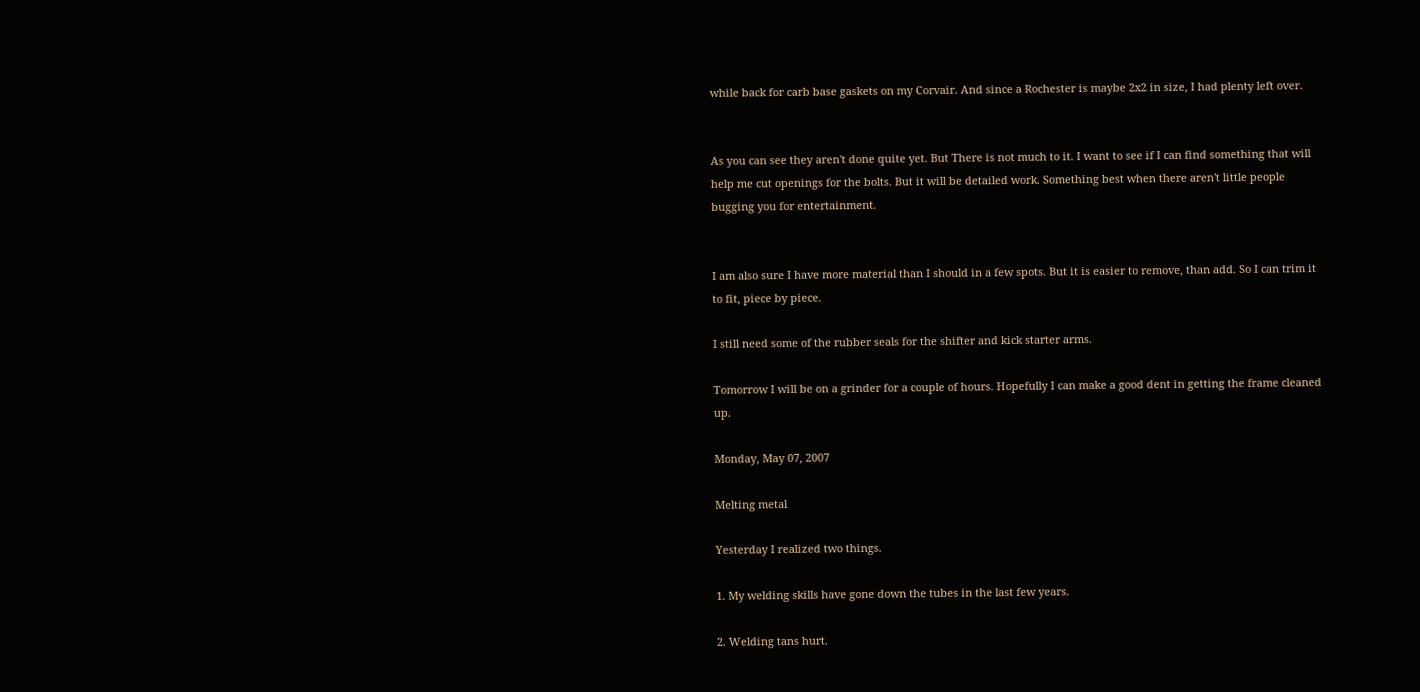while back for carb base gaskets on my Corvair. And since a Rochester is maybe 2x2 in size, I had plenty left over.


As you can see they aren't done quite yet. But There is not much to it. I want to see if I can find something that will help me cut openings for the bolts. But it will be detailed work. Something best when there aren't little people bugging you for entertainment.


I am also sure I have more material than I should in a few spots. But it is easier to remove, than add. So I can trim it to fit, piece by piece.

I still need some of the rubber seals for the shifter and kick starter arms.

Tomorrow I will be on a grinder for a couple of hours. Hopefully I can make a good dent in getting the frame cleaned up.

Monday, May 07, 2007

Melting metal

Yesterday I realized two things.

1. My welding skills have gone down the tubes in the last few years.

2. Welding tans hurt.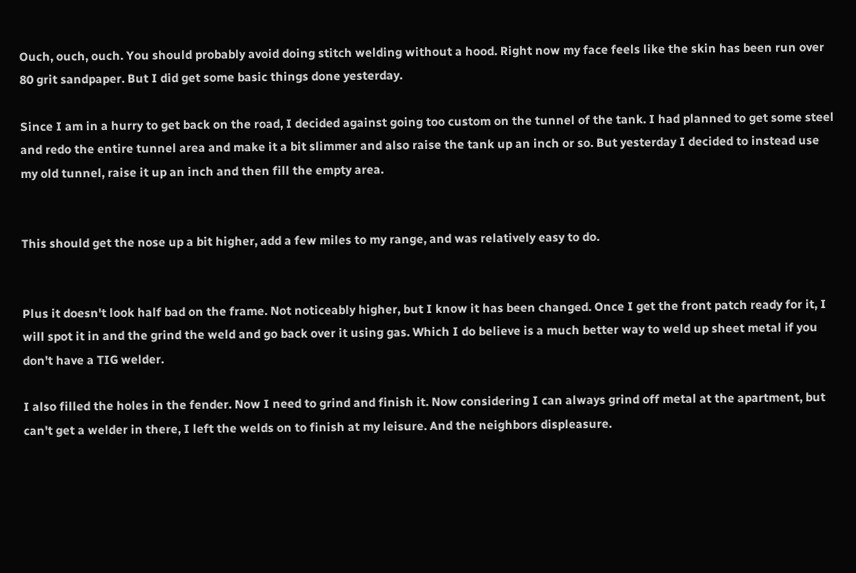Ouch, ouch, ouch. You should probably avoid doing stitch welding without a hood. Right now my face feels like the skin has been run over 80 grit sandpaper. But I did get some basic things done yesterday.

Since I am in a hurry to get back on the road, I decided against going too custom on the tunnel of the tank. I had planned to get some steel and redo the entire tunnel area and make it a bit slimmer and also raise the tank up an inch or so. But yesterday I decided to instead use my old tunnel, raise it up an inch and then fill the empty area.


This should get the nose up a bit higher, add a few miles to my range, and was relatively easy to do.


Plus it doesn't look half bad on the frame. Not noticeably higher, but I know it has been changed. Once I get the front patch ready for it, I will spot it in and the grind the weld and go back over it using gas. Which I do believe is a much better way to weld up sheet metal if you don't have a TIG welder.

I also filled the holes in the fender. Now I need to grind and finish it. Now considering I can always grind off metal at the apartment, but can't get a welder in there, I left the welds on to finish at my leisure. And the neighbors displeasure.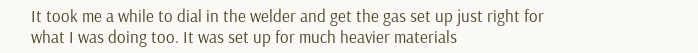It took me a while to dial in the welder and get the gas set up just right for what I was doing too. It was set up for much heavier materials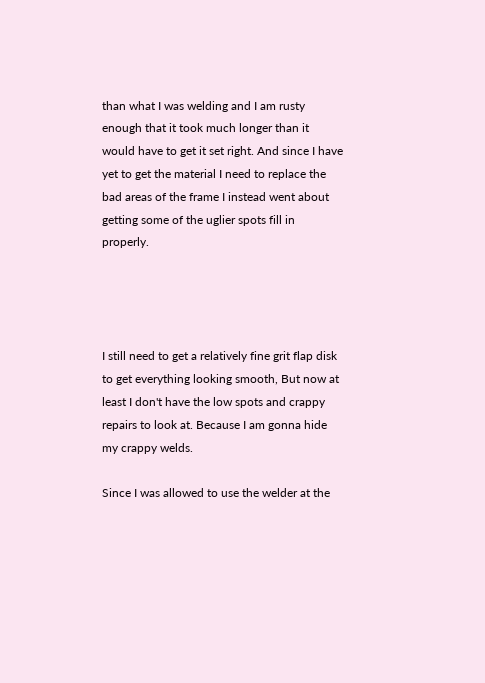than what I was welding and I am rusty enough that it took much longer than it would have to get it set right. And since I have yet to get the material I need to replace the bad areas of the frame I instead went about getting some of the uglier spots fill in properly.




I still need to get a relatively fine grit flap disk to get everything looking smooth, But now at least I don't have the low spots and crappy repairs to look at. Because I am gonna hide my crappy welds.

Since I was allowed to use the welder at the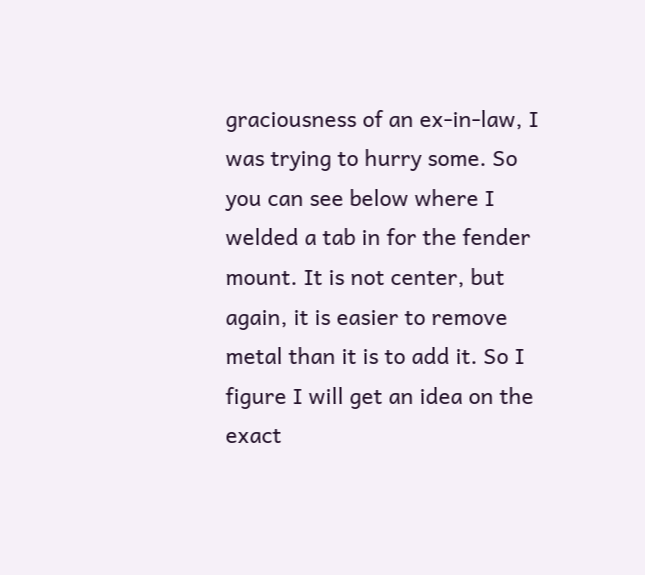graciousness of an ex-in-law, I was trying to hurry some. So you can see below where I welded a tab in for the fender mount. It is not center, but again, it is easier to remove metal than it is to add it. So I figure I will get an idea on the exact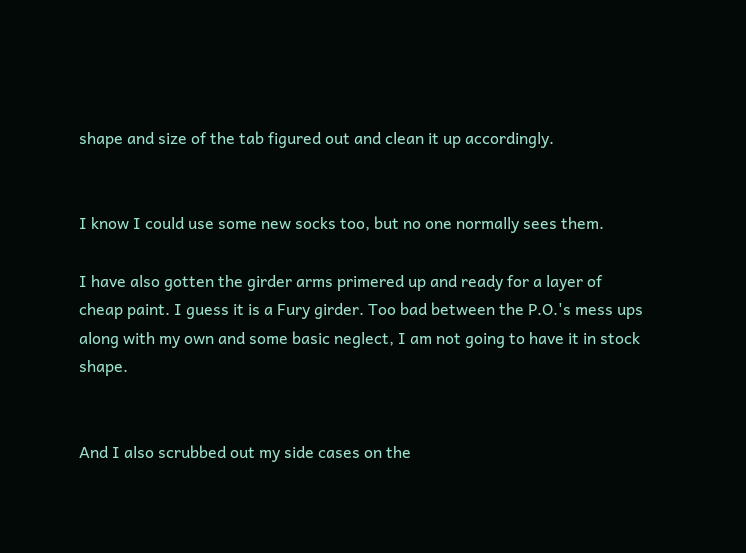shape and size of the tab figured out and clean it up accordingly.


I know I could use some new socks too, but no one normally sees them.

I have also gotten the girder arms primered up and ready for a layer of cheap paint. I guess it is a Fury girder. Too bad between the P.O.'s mess ups along with my own and some basic neglect, I am not going to have it in stock shape.


And I also scrubbed out my side cases on the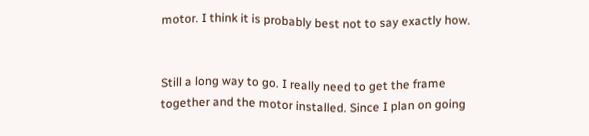motor. I think it is probably best not to say exactly how.


Still a long way to go. I really need to get the frame together and the motor installed. Since I plan on going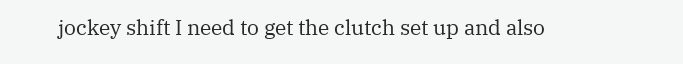jockey shift I need to get the clutch set up and also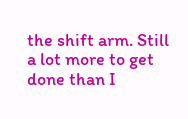the shift arm. Still a lot more to get done than I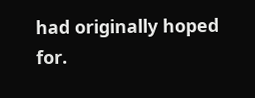had originally hoped for.